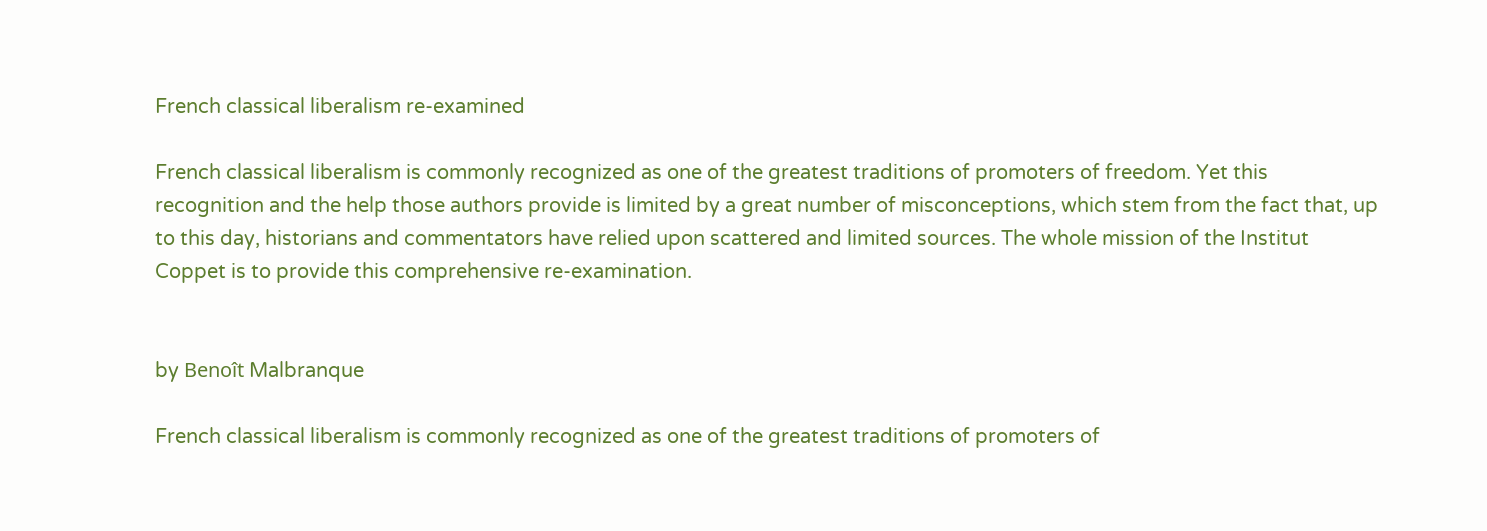French classical liberalism re-examined

French classical liberalism is commonly recognized as one of the greatest traditions of promoters of freedom. Yet this recognition and the help those authors provide is limited by a great number of misconceptions, which stem from the fact that, up to this day, historians and commentators have relied upon scattered and limited sources. The whole mission of the Institut Coppet is to provide this comprehensive re-examination.


by Benoît Malbranque

French classical liberalism is commonly recognized as one of the greatest traditions of promoters of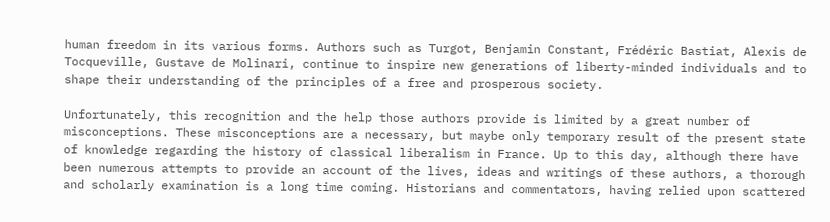human freedom in its various forms. Authors such as Turgot, Benjamin Constant, Frédéric Bastiat, Alexis de Tocqueville, Gustave de Molinari, continue to inspire new generations of liberty-minded individuals and to shape their understanding of the principles of a free and prosperous society.

Unfortunately, this recognition and the help those authors provide is limited by a great number of misconceptions. These misconceptions are a necessary, but maybe only temporary result of the present state of knowledge regarding the history of classical liberalism in France. Up to this day, although there have been numerous attempts to provide an account of the lives, ideas and writings of these authors, a thorough and scholarly examination is a long time coming. Historians and commentators, having relied upon scattered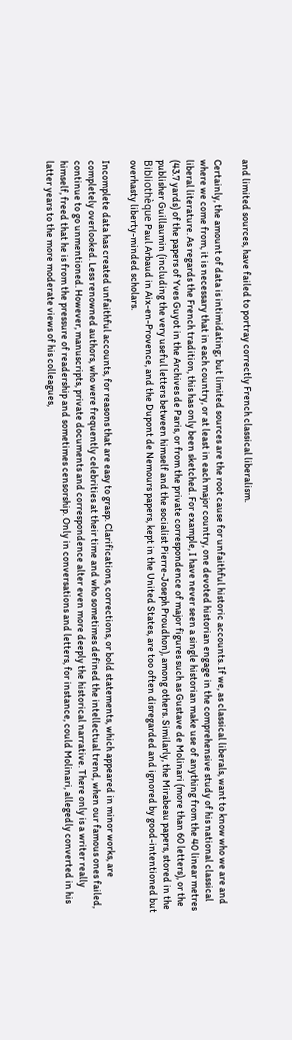and limited sources, have failed to portray correctly French classical liberalism.

Certainly, the amount of data is intimidating; but limited sources are the root cause for unfaithful historic accounts. If we, as classical liberals, want to know who we are and where we come from, it is necessary that in each country, or at least in each major country, one devoted historian engage in the comprehensive study of his national classical liberal literature. As regards the French tradition, this has only been sketched. For example, I have never seen a single historian make use of anything from the 40 linear metres (43.7 yards) of the papers of Yves Guyot in the Archives de Paris, or from the private correspondence of major figures such as Gustave de Molinari (more than 60 letters), or the publisher Guillaumin (including the very useful letters between himself and the socialist Pierre-Joseph Proudhon), among others. Similarly, the Mirabeau papers, stored in the Bibliothèque Paul Arbaud in Aix-en-Provence, and the Dupont de Nemours papers, kept in the United States, are too often disregarded and ignored by good-intentioned but overhasty liberty-minded scholars.

Incomplete data has created unfaithful accounts, for reasons that are easy to grasp. Clarifications, corrections, or bold statements, which appeared in minor works, are completely overlooked. Less renowned authors, who were frequently celebrities at their time and who sometimes defined the intellectual trend, when our famous ones failed, continue to go unmentioned. However, manuscripts, private documents and correspondence alter even more deeply the historical narrative. There only is a writer really himself, freed that he is from the pressure of readership and sometimes censorship. Only in conversations and letters, for instance, could Molinari, allegedly converted in his latter years to the more moderate views of his colleagues,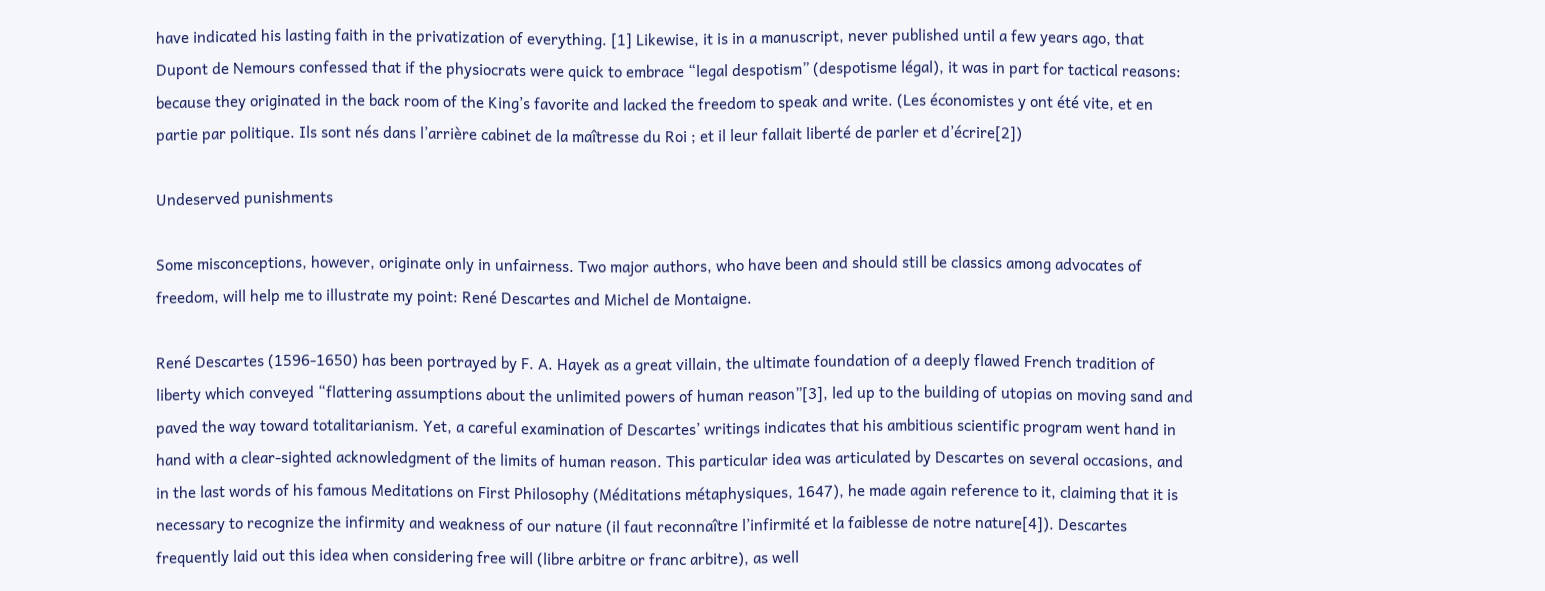have indicated his lasting faith in the privatization of everything. [1] Likewise, it is in a manuscript, never published until a few years ago, that Dupont de Nemours confessed that if the physiocrats were quick to embrace “legal despotism” (despotisme légal), it was in part for tactical reasons: because they originated in the back room of the King’s favorite and lacked the freedom to speak and write. (Les économistes y ont été vite, et en partie par politique. Ils sont nés dans l’arrière cabinet de la maîtresse du Roi ; et il leur fallait liberté de parler et d’écrire[2])

Undeserved punishments

Some misconceptions, however, originate only in unfairness. Two major authors, who have been and should still be classics among advocates of freedom, will help me to illustrate my point: René Descartes and Michel de Montaigne.

René Descartes (1596-1650) has been portrayed by F. A. Hayek as a great villain, the ultimate foundation of a deeply flawed French tradition of liberty which conveyed “flattering assumptions about the unlimited powers of human reason”[3], led up to the building of utopias on moving sand and paved the way toward totalitarianism. Yet, a careful examination of Descartes’ writings indicates that his ambitious scientific program went hand in hand with a clear-sighted acknowledgment of the limits of human reason. This particular idea was articulated by Descartes on several occasions, and in the last words of his famous Meditations on First Philosophy (Méditations métaphysiques, 1647), he made again reference to it, claiming that it is necessary to recognize the infirmity and weakness of our nature (il faut reconnaître l’infirmité et la faiblesse de notre nature[4]). Descartes frequently laid out this idea when considering free will (libre arbitre or franc arbitre), as well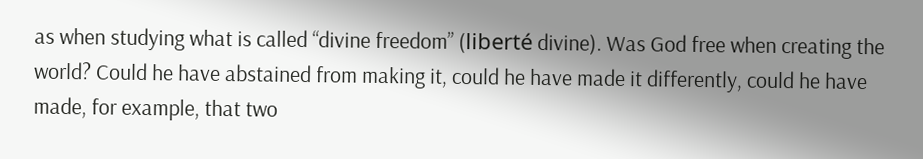as when studying what is called “divine freedom” (liberté divine). Was God free when creating the world? Could he have abstained from making it, could he have made it differently, could he have made, for example, that two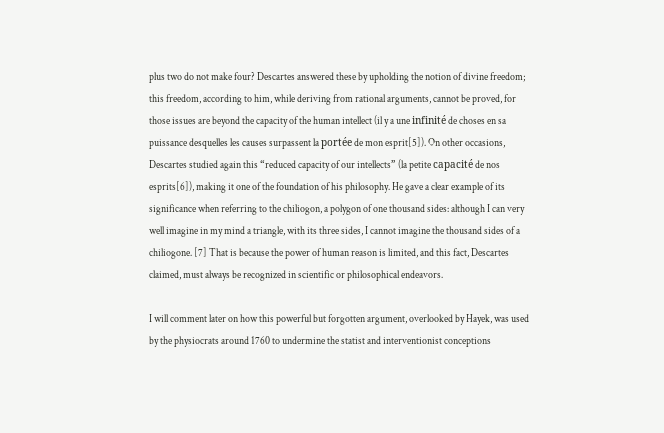plus two do not make four? Descartes answered these by upholding the notion of divine freedom; this freedom, according to him, while deriving from rational arguments, cannot be proved, for those issues are beyond the capacity of the human intellect (il y a une infinité de choses en sa puissance desquelles les causes surpassent la portée de mon esprit[5]). On other occasions, Descartes studied again this “reduced capacity of our intellects” (la petite capacité de nos esprits[6]), making it one of the foundation of his philosophy. He gave a clear example of its significance when referring to the chiliogon, a polygon of one thousand sides: although I can very well imagine in my mind a triangle, with its three sides, I cannot imagine the thousand sides of a chiliogone. [7] That is because the power of human reason is limited, and this fact, Descartes claimed, must always be recognized in scientific or philosophical endeavors.

I will comment later on how this powerful but forgotten argument, overlooked by Hayek, was used by the physiocrats around 1760 to undermine the statist and interventionist conceptions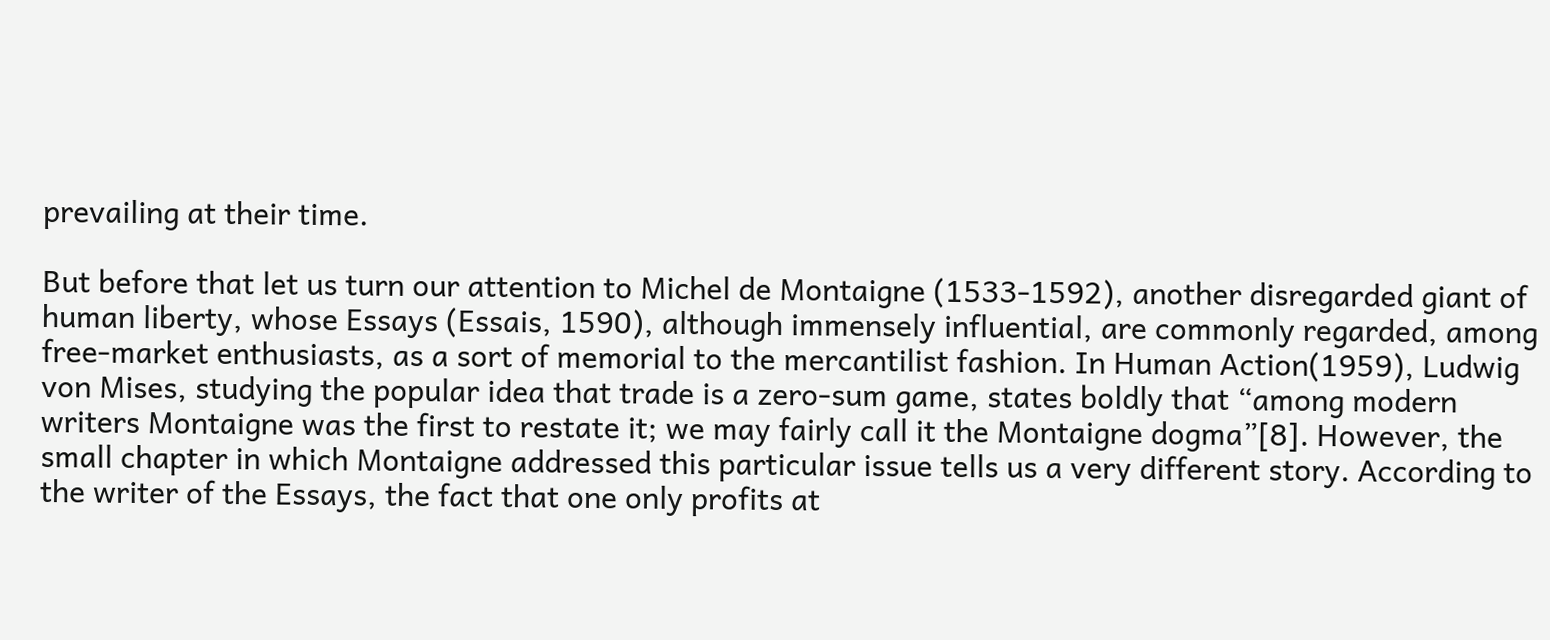prevailing at their time.

But before that let us turn our attention to Michel de Montaigne (1533-1592), another disregarded giant of human liberty, whose Essays (Essais, 1590), although immensely influential, are commonly regarded, among free-market enthusiasts, as a sort of memorial to the mercantilist fashion. In Human Action(1959), Ludwig von Mises, studying the popular idea that trade is a zero-sum game, states boldly that “among modern writers Montaigne was the first to restate it; we may fairly call it the Montaigne dogma”[8]. However, the small chapter in which Montaigne addressed this particular issue tells us a very different story. According to the writer of the Essays, the fact that one only profits at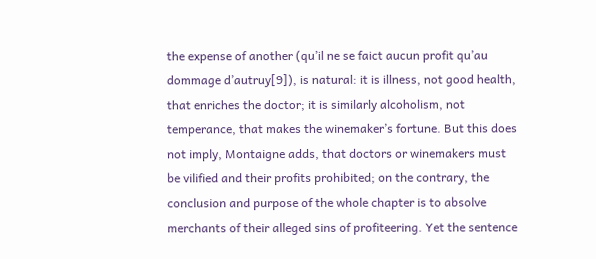the expense of another (qu’il ne se faict aucun profit qu’au dommage d’autruy[9]), is natural: it is illness, not good health, that enriches the doctor; it is similarly alcoholism, not temperance, that makes the winemaker’s fortune. But this does not imply, Montaigne adds, that doctors or winemakers must be vilified and their profits prohibited; on the contrary, the conclusion and purpose of the whole chapter is to absolve merchants of their alleged sins of profiteering. Yet the sentence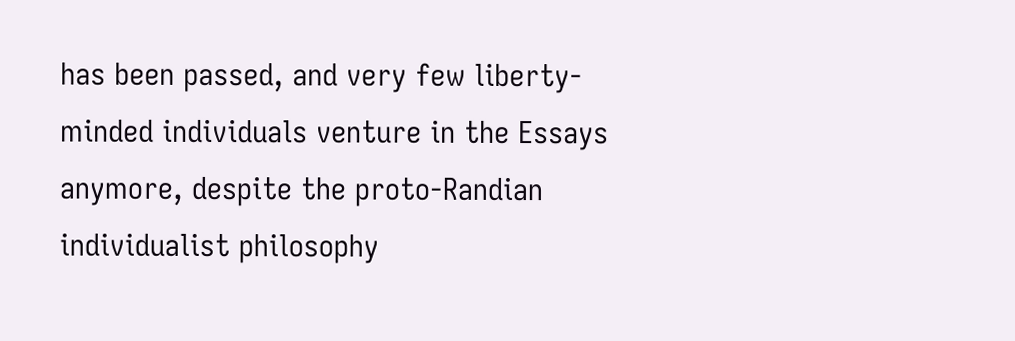has been passed, and very few liberty-minded individuals venture in the Essays anymore, despite the proto-Randian individualist philosophy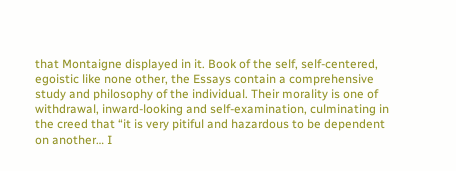that Montaigne displayed in it. Book of the self, self-centered, egoistic like none other, the Essays contain a comprehensive study and philosophy of the individual. Their morality is one of withdrawal, inward-looking and self-examination, culminating in the creed that “it is very pitiful and hazardous to be dependent on another… I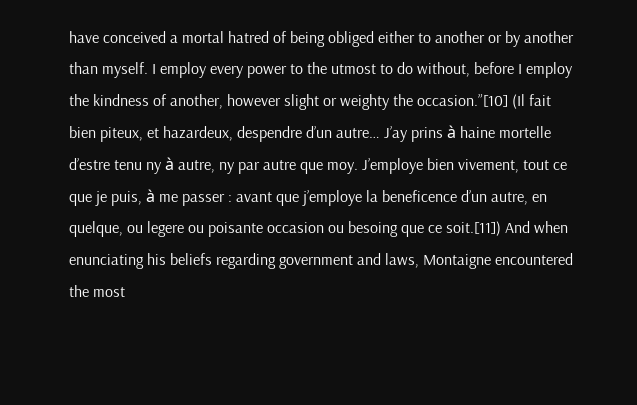have conceived a mortal hatred of being obliged either to another or by another than myself. I employ every power to the utmost to do without, before I employ the kindness of another, however slight or weighty the occasion.”[10] (Il fait bien piteux, et hazardeux, despendre d’un autre… J’ay prins à haine mortelle d’estre tenu ny à autre, ny par autre que moy. J’employe bien vivement, tout ce que je puis, à me passer : avant que j’employe la beneficence d’un autre, en quelque, ou legere ou poisante occasion ou besoing que ce soit.[11]) And when enunciating his beliefs regarding government and laws, Montaigne encountered the most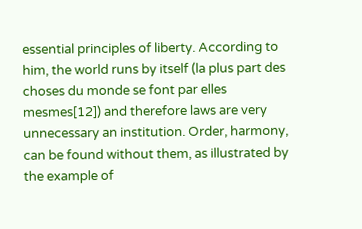essential principles of liberty. According to him, the world runs by itself (la plus part des choses du monde se font par elles mesmes[12]) and therefore laws are very unnecessary an institution. Order, harmony, can be found without them, as illustrated by the example of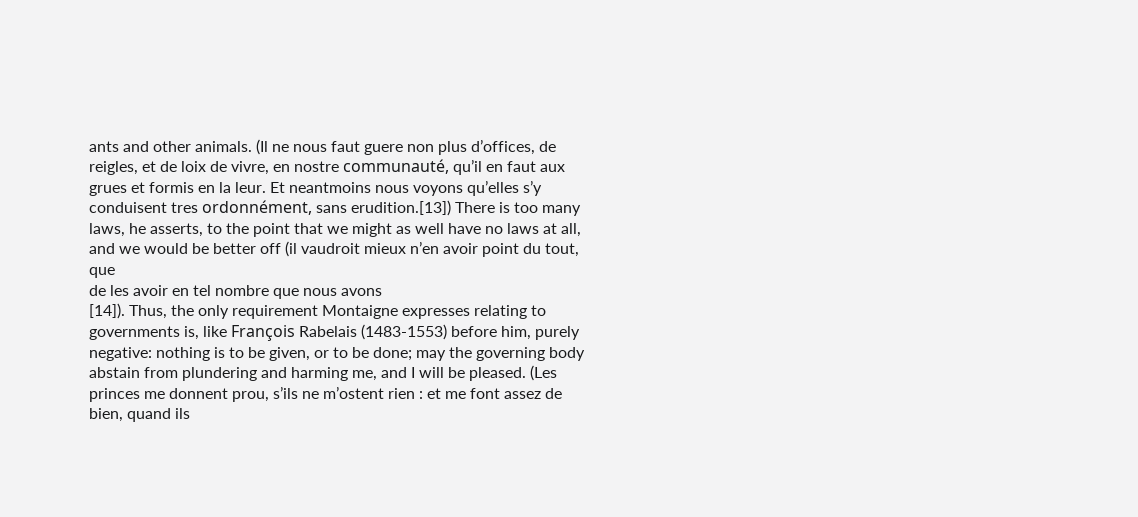ants and other animals. (Il ne nous faut guere non plus d’offices, de reigles, et de loix de vivre, en nostre communauté, qu’il en faut aux grues et formis en la leur. Et neantmoins nous voyons qu’elles s’y conduisent tres ordonnément, sans erudition.[13]) There is too many laws, he asserts, to the point that we might as well have no laws at all, and we would be better off (il vaudroit mieux n’en avoir point du tout, que
de les avoir en tel nombre que nous avons
[14]). Thus, the only requirement Montaigne expresses relating to governments is, like François Rabelais (1483-1553) before him, purely negative: nothing is to be given, or to be done; may the governing body abstain from plundering and harming me, and I will be pleased. (Les princes me donnent prou, s’ils ne m’ostent rien : et me font assez de bien, quand ils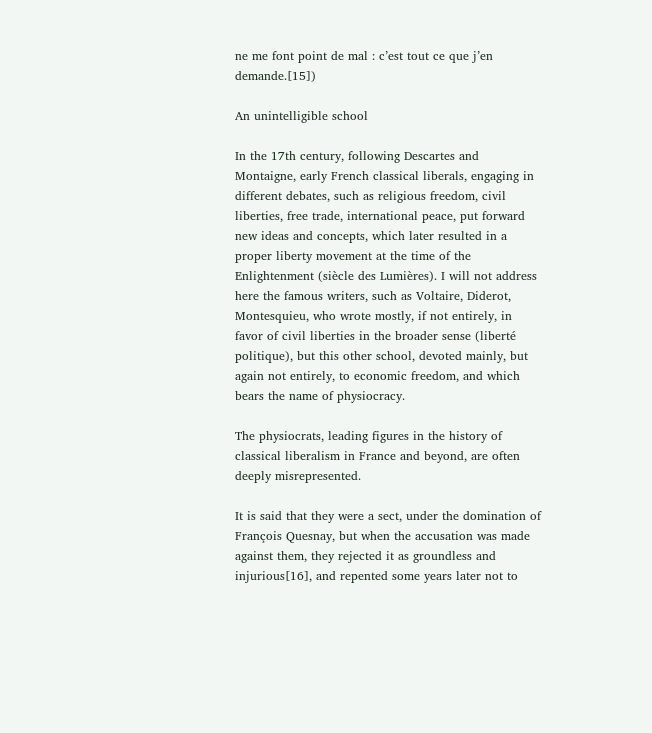ne me font point de mal : c’est tout ce que j’en demande.[15])

An unintelligible school

In the 17th century, following Descartes and Montaigne, early French classical liberals, engaging in different debates, such as religious freedom, civil liberties, free trade, international peace, put forward new ideas and concepts, which later resulted in a proper liberty movement at the time of the Enlightenment (siècle des Lumières). I will not address here the famous writers, such as Voltaire, Diderot, Montesquieu, who wrote mostly, if not entirely, in favor of civil liberties in the broader sense (liberté politique), but this other school, devoted mainly, but again not entirely, to economic freedom, and which bears the name of physiocracy.

The physiocrats, leading figures in the history of classical liberalism in France and beyond, are often deeply misrepresented.

It is said that they were a sect, under the domination of François Quesnay, but when the accusation was made against them, they rejected it as groundless and injurious[16], and repented some years later not to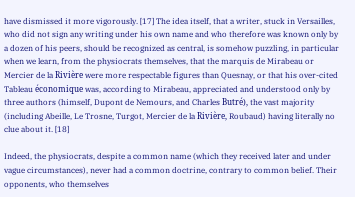have dismissed it more vigorously. [17] The idea itself, that a writer, stuck in Versailles, who did not sign any writing under his own name and who therefore was known only by a dozen of his peers, should be recognized as central, is somehow puzzling, in particular when we learn, from the physiocrats themselves, that the marquis de Mirabeau or Mercier de la Rivière were more respectable figures than Quesnay, or that his over-cited Tableau économique was, according to Mirabeau, appreciated and understood only by three authors (himself, Dupont de Nemours, and Charles Butré), the vast majority (including Abeille, Le Trosne, Turgot, Mercier de la Rivière, Roubaud) having literally no clue about it. [18]

Indeed, the physiocrats, despite a common name (which they received later and under vague circumstances), never had a common doctrine, contrary to common belief. Their opponents, who themselves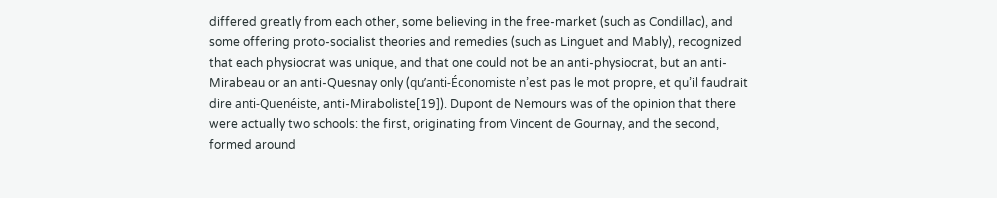differed greatly from each other, some believing in the free-market (such as Condillac), and some offering proto-socialist theories and remedies (such as Linguet and Mably), recognized that each physiocrat was unique, and that one could not be an anti-physiocrat, but an anti-Mirabeau or an anti-Quesnay only (qu’anti-Économiste n’est pas le mot propre, et qu’il faudrait dire anti-Quenéiste, anti-Miraboliste[19]). Dupont de Nemours was of the opinion that there were actually two schools: the first, originating from Vincent de Gournay, and the second, formed around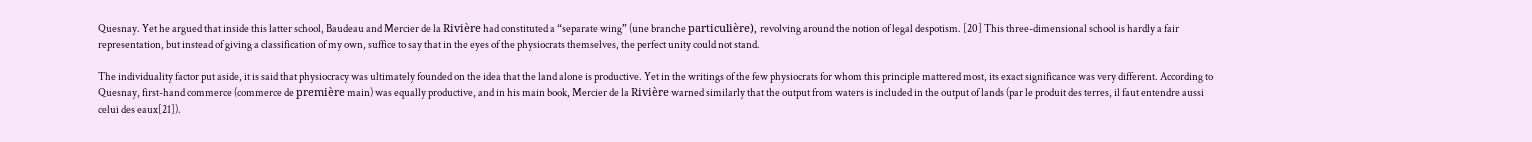Quesnay. Yet he argued that inside this latter school, Baudeau and Mercier de la Rivière had constituted a “separate wing” (une branche particulière), revolving around the notion of legal despotism. [20] This three-dimensional school is hardly a fair representation, but instead of giving a classification of my own, suffice to say that in the eyes of the physiocrats themselves, the perfect unity could not stand.

The individuality factor put aside, it is said that physiocracy was ultimately founded on the idea that the land alone is productive. Yet in the writings of the few physiocrats for whom this principle mattered most, its exact significance was very different. According to Quesnay, first-hand commerce (commerce de première main) was equally productive, and in his main book, Mercier de la Rivière warned similarly that the output from waters is included in the output of lands (par le produit des terres, il faut entendre aussi celui des eaux[21]).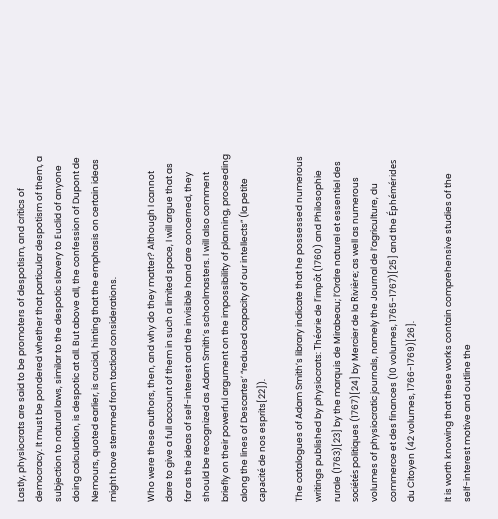Lastly, physiocrats are said to be promoters of despotism, and critics of democracy. It must be pondered whether that particular despotism of them, a subjection to natural laws, similar to the despotic slavery to Euclid of anyone doing calculation, is despotic at all. But above all, the confession of Dupont de Nemours, quoted earlier, is crucial, hinting that the emphasis on certain ideas might have stemmed from tactical considerations.

Who were these authors, then, and why do they matter? Although I cannot dare to give a full account of them in such a limited space, I will argue that as far as the ideas of self-interest and the invisible hand are concerned, they should be recognized as Adam Smith’s schoolmasters. I will also comment briefly on their powerful argument on the impossibility of planning, proceeding along the lines of Descartes’ “reduced capacity of our intellects” (la petite capacité de nos esprits[22]).

The catalogues of Adam Smith’s library indicate that he possessed numerous writings published by physiocrats: Théorie de l’impôt (1760) and Philosophie rurale (1763)[23] by the marquis de Mirabeau; l’Ordre naturel et essentiel des sociétés politiques (1767)[24] by Mercier de la Rivière; as well as numerous volumes of physiocratic journals, namely the Journal de l’agriculture, du commerce et des finances (10 volumes, 1765-1767)[25] and the Éphémérides du Citoyen (42 volumes, 1766-1769)[26].

It is worth knowing that these works contain comprehensive studies of the self-interest motive and outline the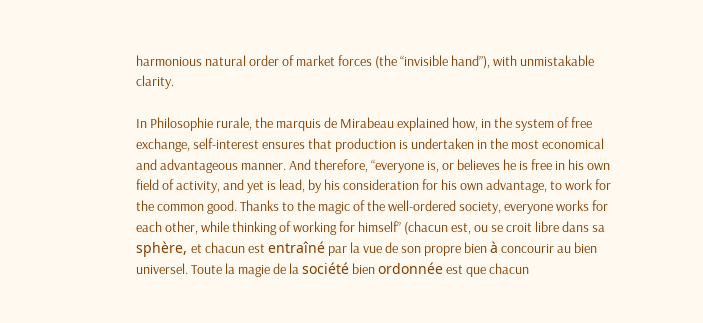harmonious natural order of market forces (the “invisible hand”), with unmistakable clarity.

In Philosophie rurale, the marquis de Mirabeau explained how, in the system of free exchange, self-interest ensures that production is undertaken in the most economical and advantageous manner. And therefore, “everyone is, or believes he is free in his own field of activity, and yet is lead, by his consideration for his own advantage, to work for the common good. Thanks to the magic of the well-ordered society, everyone works for each other, while thinking of working for himself” (chacun est, ou se croit libre dans sa sphère, et chacun est entraîné par la vue de son propre bien à concourir au bien universel. Toute la magie de la société bien ordonnée est que chacun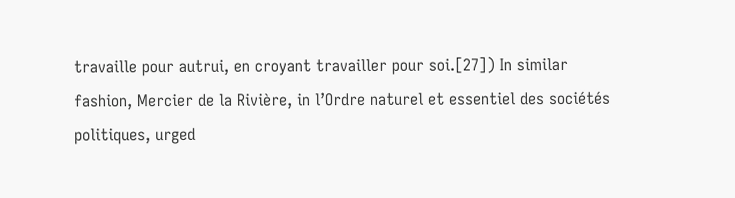travaille pour autrui, en croyant travailler pour soi.[27]) In similar fashion, Mercier de la Rivière, in l’Ordre naturel et essentiel des sociétés politiques, urged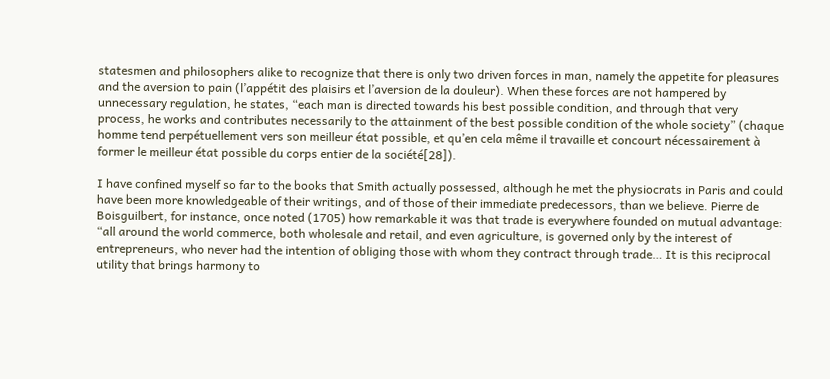statesmen and philosophers alike to recognize that there is only two driven forces in man, namely the appetite for pleasures and the aversion to pain (l’appétit des plaisirs et l’aversion de la douleur). When these forces are not hampered by unnecessary regulation, he states, “each man is directed towards his best possible condition, and through that very process, he works and contributes necessarily to the attainment of the best possible condition of the whole society” (chaque homme tend perpétuellement vers son meilleur état possible, et qu’en cela même il travaille et concourt nécessairement à former le meilleur état possible du corps entier de la société[28]).

I have confined myself so far to the books that Smith actually possessed, although he met the physiocrats in Paris and could have been more knowledgeable of their writings, and of those of their immediate predecessors, than we believe. Pierre de Boisguilbert, for instance, once noted (1705) how remarkable it was that trade is everywhere founded on mutual advantage: “all around the world commerce, both wholesale and retail, and even agriculture, is governed only by the interest of entrepreneurs, who never had the intention of obliging those with whom they contract through trade… It is this reciprocal utility that brings harmony to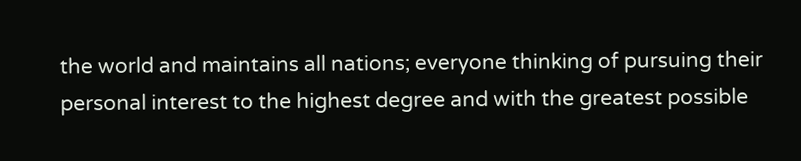the world and maintains all nations; everyone thinking of pursuing their personal interest to the highest degree and with the greatest possible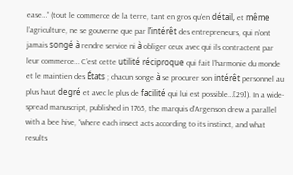ease…” (tout le commerce de la terre, tant en gros qu’en détail, et même l’agriculture, ne se gouverne que par l’intérêt des entrepreneurs, qui n’ont jamais songé à rendre service ni à obliger ceux avec qui ils contractent par leur commerce… C’est cette utilité réciproque qui fait l’harmonie du monde et le maintien des États ; chacun songe à se procurer son intérêt personnel au plus haut degré et avec le plus de facilité qui lui est possible…[29]). In a wide-spread manuscript, published in 1765, the marquis d’Argenson drew a parallel with a bee hive, “where each insect acts according to its instinct, and what results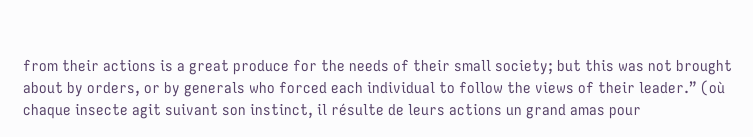from their actions is a great produce for the needs of their small society; but this was not brought about by orders, or by generals who forced each individual to follow the views of their leader.” (où chaque insecte agit suivant son instinct, il résulte de leurs actions un grand amas pour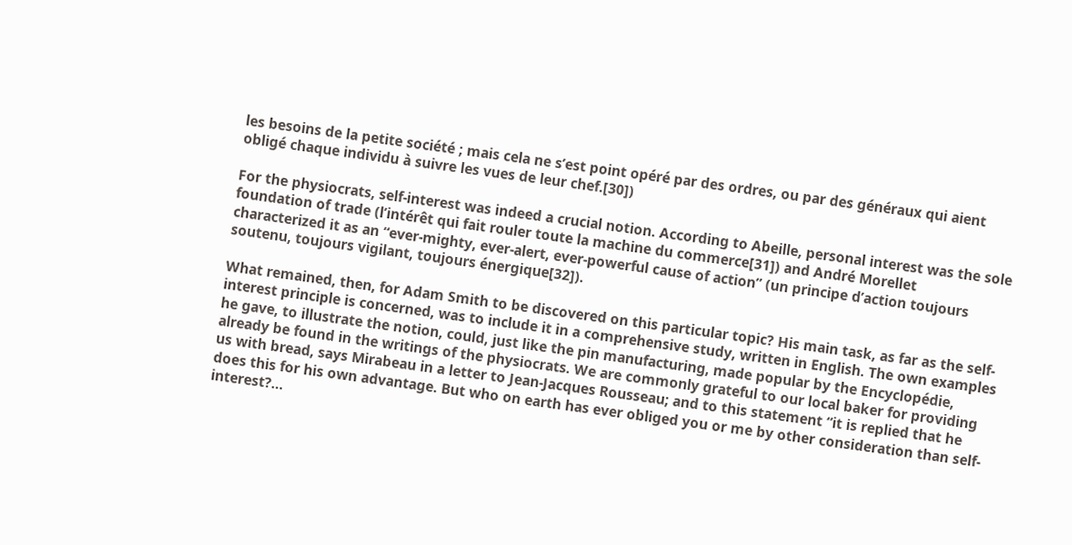les besoins de la petite société ; mais cela ne s’est point opéré par des ordres, ou par des généraux qui aient obligé chaque individu à suivre les vues de leur chef.[30])

For the physiocrats, self-interest was indeed a crucial notion. According to Abeille, personal interest was the sole foundation of trade (l’intérêt qui fait rouler toute la machine du commerce[31]) and André Morellet characterized it as an “ever-mighty, ever-alert, ever-powerful cause of action” (un principe d’action toujours soutenu, toujours vigilant, toujours énergique[32]).

What remained, then, for Adam Smith to be discovered on this particular topic? His main task, as far as the self-interest principle is concerned, was to include it in a comprehensive study, written in English. The own examples he gave, to illustrate the notion, could, just like the pin manufacturing, made popular by the Encyclopédie, already be found in the writings of the physiocrats. We are commonly grateful to our local baker for providing us with bread, says Mirabeau in a letter to Jean-Jacques Rousseau; and to this statement “it is replied that he does this for his own advantage. But who on earth has ever obliged you or me by other consideration than self-interest?…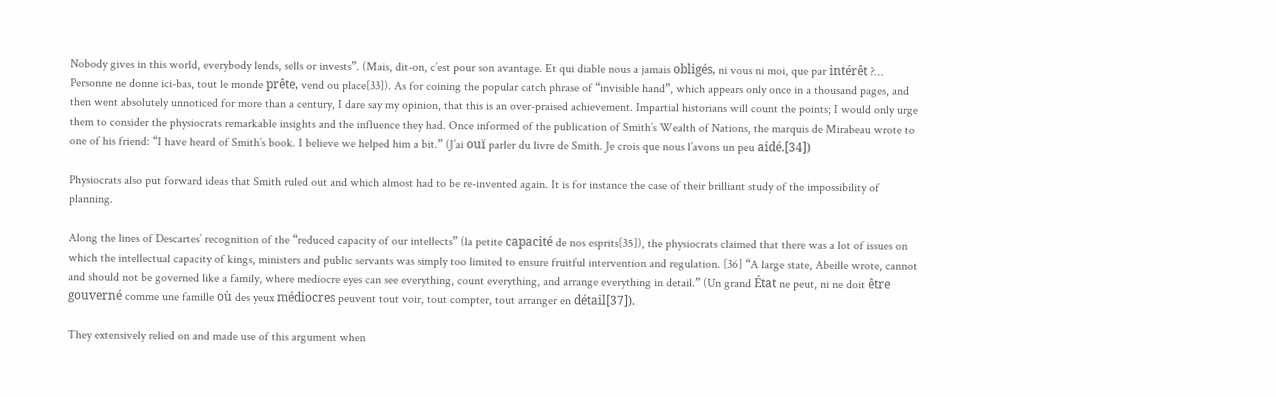Nobody gives in this world, everybody lends, sells or invests”. (Mais, dit-on, c’est pour son avantage. Et qui diable nous a jamais obligés, ni vous ni moi, que par intérêt ?… Personne ne donne ici-bas, tout le monde prête, vend ou place[33]). As for coining the popular catch phrase of “invisible hand”, which appears only once in a thousand pages, and then went absolutely unnoticed for more than a century, I dare say my opinion, that this is an over-praised achievement. Impartial historians will count the points; I would only urge them to consider the physiocrats remarkable insights and the influence they had. Once informed of the publication of Smith’s Wealth of Nations, the marquis de Mirabeau wrote to one of his friend: “I have heard of Smith’s book. I believe we helped him a bit.” (J’ai ouï parler du livre de Smith. Je crois que nous l’avons un peu aidé.[34])

Physiocrats also put forward ideas that Smith ruled out and which almost had to be re-invented again. It is for instance the case of their brilliant study of the impossibility of planning.

Along the lines of Descartes’ recognition of the “reduced capacity of our intellects” (la petite capacité de nos esprits[35]), the physiocrats claimed that there was a lot of issues on which the intellectual capacity of kings, ministers and public servants was simply too limited to ensure fruitful intervention and regulation. [36] “A large state, Abeille wrote, cannot and should not be governed like a family, where mediocre eyes can see everything, count everything, and arrange everything in detail.” (Un grand État ne peut, ni ne doit être gouverné comme une famille où des yeux médiocres peuvent tout voir, tout compter, tout arranger en détail[37]).

They extensively relied on and made use of this argument when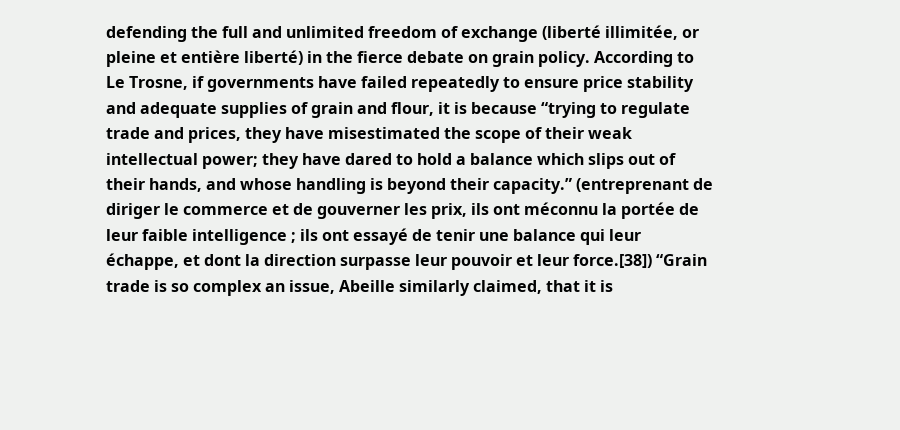defending the full and unlimited freedom of exchange (liberté illimitée, or pleine et entière liberté) in the fierce debate on grain policy. According to Le Trosne, if governments have failed repeatedly to ensure price stability and adequate supplies of grain and flour, it is because “trying to regulate trade and prices, they have misestimated the scope of their weak intellectual power; they have dared to hold a balance which slips out of their hands, and whose handling is beyond their capacity.” (entreprenant de diriger le commerce et de gouverner les prix, ils ont méconnu la portée de leur faible intelligence ; ils ont essayé de tenir une balance qui leur échappe, et dont la direction surpasse leur pouvoir et leur force.[38]) “Grain trade is so complex an issue, Abeille similarly claimed, that it is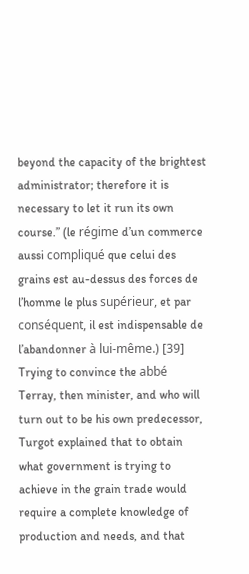beyond the capacity of the brightest administrator; therefore it is necessary to let it run its own course.” (le régime d’un commerce aussi compliqué que celui des grains est au-dessus des forces de l’homme le plus supérieur, et par conséquent, il est indispensable de l’abandonner à lui-même.) [39] Trying to convince the abbé Terray, then minister, and who will turn out to be his own predecessor, Turgot explained that to obtain what government is trying to achieve in the grain trade would require a complete knowledge of production and needs, and that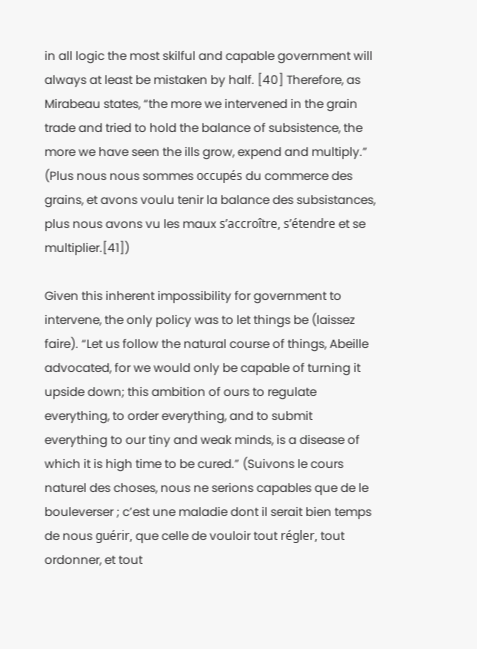in all logic the most skilful and capable government will always at least be mistaken by half. [40] Therefore, as Mirabeau states, “the more we intervened in the grain trade and tried to hold the balance of subsistence, the more we have seen the ills grow, expend and multiply.” (Plus nous nous sommes occupés du commerce des grains, et avons voulu tenir la balance des subsistances, plus nous avons vu les maux s’accroître, s’étendre et se multiplier.[41])

Given this inherent impossibility for government to intervene, the only policy was to let things be (laissez faire). “Let us follow the natural course of things, Abeille advocated, for we would only be capable of turning it upside down; this ambition of ours to regulate everything, to order everything, and to submit everything to our tiny and weak minds, is a disease of which it is high time to be cured.” (Suivons le cours naturel des choses, nous ne serions capables que de le bouleverser ; c’est une maladie dont il serait bien temps de nous guérir, que celle de vouloir tout régler, tout ordonner, et tout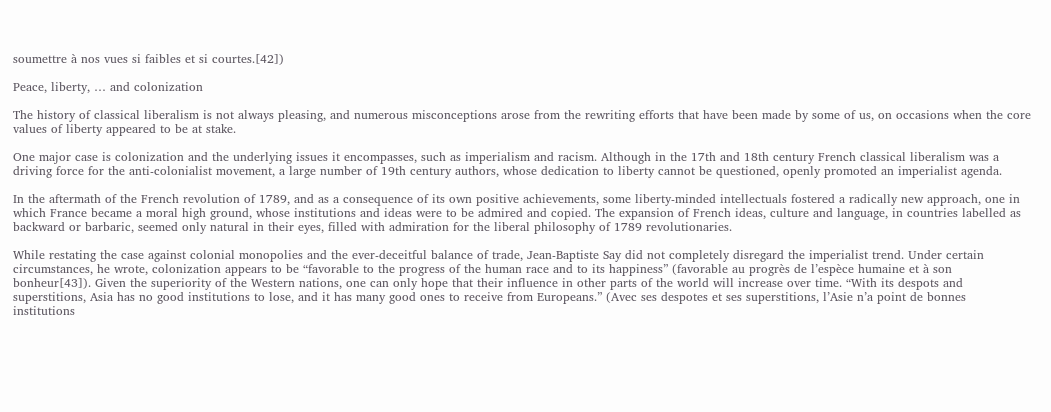soumettre à nos vues si faibles et si courtes.[42])

Peace, liberty, … and colonization

The history of classical liberalism is not always pleasing, and numerous misconceptions arose from the rewriting efforts that have been made by some of us, on occasions when the core values of liberty appeared to be at stake.

One major case is colonization and the underlying issues it encompasses, such as imperialism and racism. Although in the 17th and 18th century French classical liberalism was a driving force for the anti-colonialist movement, a large number of 19th century authors, whose dedication to liberty cannot be questioned, openly promoted an imperialist agenda.

In the aftermath of the French revolution of 1789, and as a consequence of its own positive achievements, some liberty-minded intellectuals fostered a radically new approach, one in which France became a moral high ground, whose institutions and ideas were to be admired and copied. The expansion of French ideas, culture and language, in countries labelled as backward or barbaric, seemed only natural in their eyes, filled with admiration for the liberal philosophy of 1789 revolutionaries.

While restating the case against colonial monopolies and the ever-deceitful balance of trade, Jean-Baptiste Say did not completely disregard the imperialist trend. Under certain circumstances, he wrote, colonization appears to be “favorable to the progress of the human race and to its happiness” (favorable au progrès de l’espèce humaine et à son bonheur[43]). Given the superiority of the Western nations, one can only hope that their influence in other parts of the world will increase over time. “With its despots and superstitions, Asia has no good institutions to lose, and it has many good ones to receive from Europeans.” (Avec ses despotes et ses superstitions, l’Asie n’a point de bonnes institutions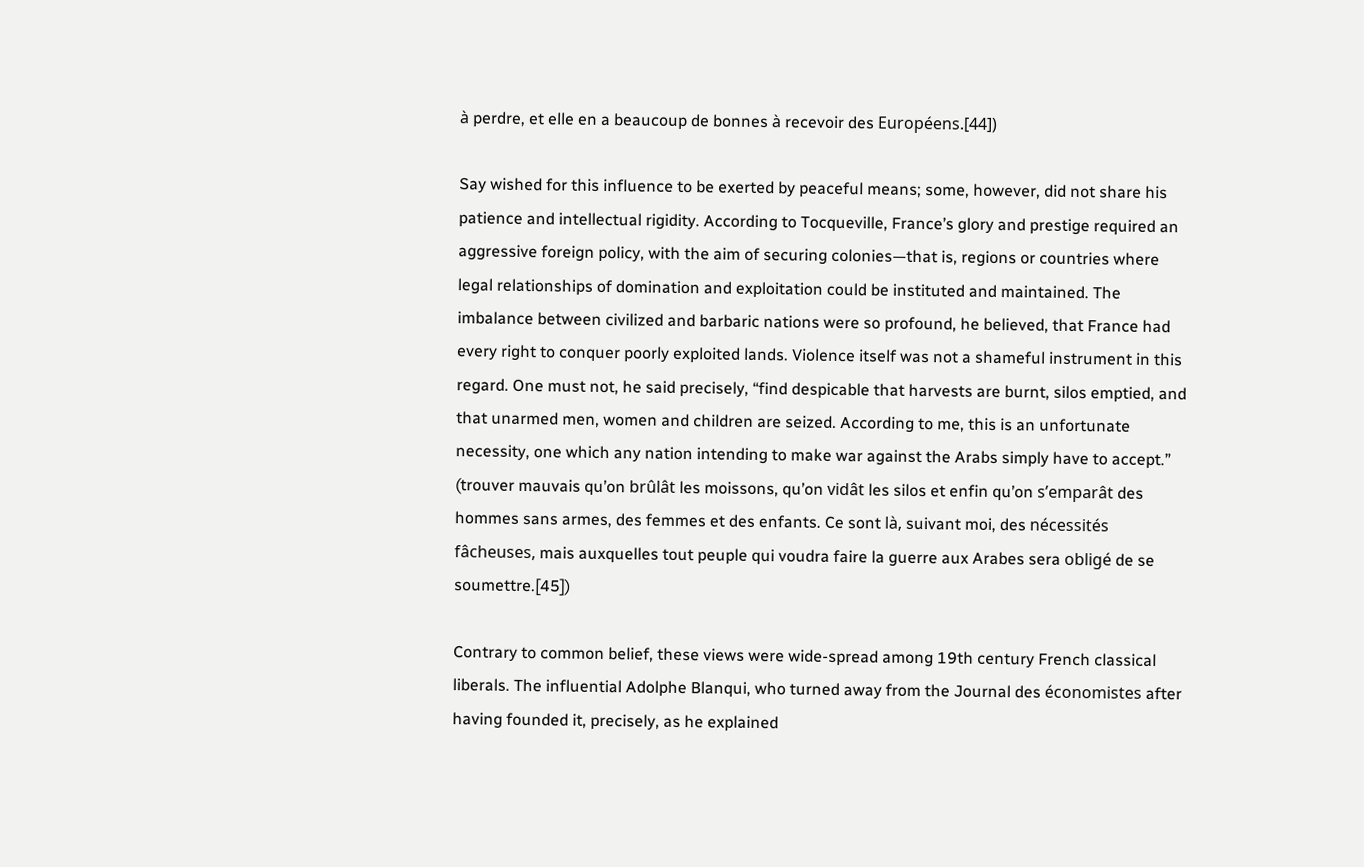à perdre, et elle en a beaucoup de bonnes à recevoir des Européens.[44])

Say wished for this influence to be exerted by peaceful means; some, however, did not share his patience and intellectual rigidity. According to Tocqueville, France’s glory and prestige required an aggressive foreign policy, with the aim of securing colonies—that is, regions or countries where legal relationships of domination and exploitation could be instituted and maintained. The imbalance between civilized and barbaric nations were so profound, he believed, that France had every right to conquer poorly exploited lands. Violence itself was not a shameful instrument in this regard. One must not, he said precisely, “find despicable that harvests are burnt, silos emptied, and that unarmed men, women and children are seized. According to me, this is an unfortunate necessity, one which any nation intending to make war against the Arabs simply have to accept.”  (trouver mauvais qu’on brûlât les moissons, qu’on vidât les silos et enfin qu’on s’emparât des hommes sans armes, des femmes et des enfants. Ce sont là, suivant moi, des nécessités fâcheuses, mais auxquelles tout peuple qui voudra faire la guerre aux Arabes sera obligé de se soumettre.[45])

Contrary to common belief, these views were wide-spread among 19th century French classical liberals. The influential Adolphe Blanqui, who turned away from the Journal des économistes after having founded it, precisely, as he explained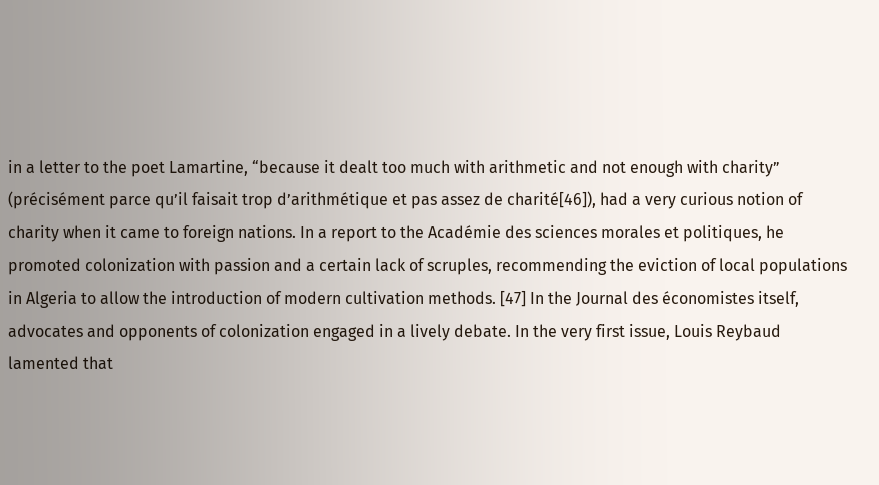in a letter to the poet Lamartine, “because it dealt too much with arithmetic and not enough with charity” (précisément parce qu’il faisait trop d’arithmétique et pas assez de charité[46]), had a very curious notion of charity when it came to foreign nations. In a report to the Académie des sciences morales et politiques, he promoted colonization with passion and a certain lack of scruples, recommending the eviction of local populations in Algeria to allow the introduction of modern cultivation methods. [47] In the Journal des économistes itself, advocates and opponents of colonization engaged in a lively debate. In the very first issue, Louis Reybaud lamented that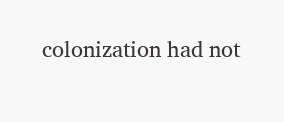colonization had not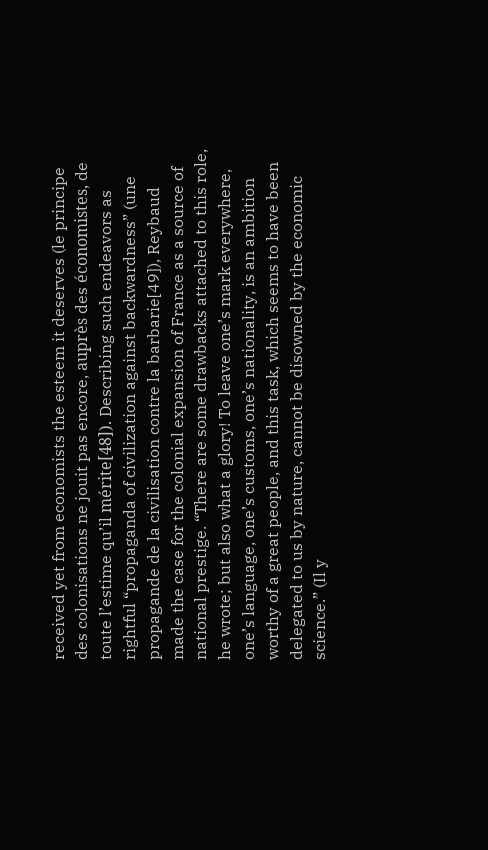received yet from economists the esteem it deserves (le principe des colonisations ne jouit pas encore, auprès des économistes, de toute l’estime qu’il mérite[48]). Describing such endeavors as rightful “propaganda of civilization against backwardness” (une propagande de la civilisation contre la barbarie[49]), Reybaud made the case for the colonial expansion of France as a source of national prestige. “There are some drawbacks attached to this role, he wrote; but also what a glory! To leave one’s mark everywhere, one’s language, one’s customs, one’s nationality, is an ambition worthy of a great people, and this task, which seems to have been delegated to us by nature, cannot be disowned by the economic science.” (Il y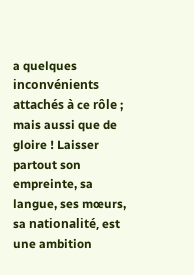a quelques inconvénients attachés à ce rôle ; mais aussi que de gloire ! Laisser partout son empreinte, sa langue, ses mœurs, sa nationalité, est une ambition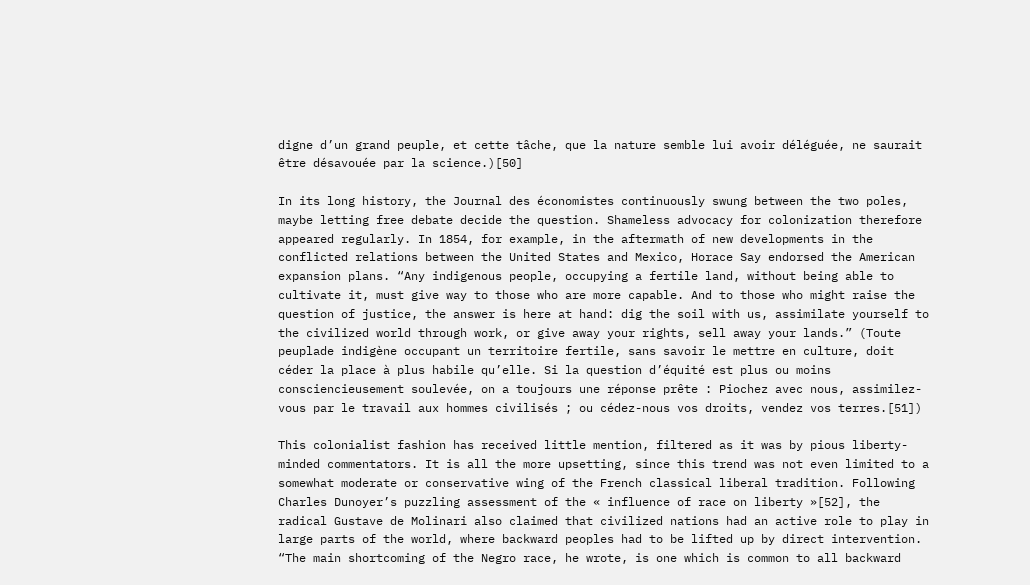digne d’un grand peuple, et cette tâche, que la nature semble lui avoir déléguée, ne saurait être désavouée par la science.)[50]

In its long history, the Journal des économistes continuously swung between the two poles, maybe letting free debate decide the question. Shameless advocacy for colonization therefore appeared regularly. In 1854, for example, in the aftermath of new developments in the conflicted relations between the United States and Mexico, Horace Say endorsed the American expansion plans. “Any indigenous people, occupying a fertile land, without being able to cultivate it, must give way to those who are more capable. And to those who might raise the question of justice, the answer is here at hand: dig the soil with us, assimilate yourself to the civilized world through work, or give away your rights, sell away your lands.” (Toute peuplade indigène occupant un territoire fertile, sans savoir le mettre en culture, doit céder la place à plus habile qu’elle. Si la question d’équité est plus ou moins consciencieusement soulevée, on a toujours une réponse prête : Piochez avec nous, assimilez-vous par le travail aux hommes civilisés ; ou cédez-nous vos droits, vendez vos terres.[51])

This colonialist fashion has received little mention, filtered as it was by pious liberty-minded commentators. It is all the more upsetting, since this trend was not even limited to a somewhat moderate or conservative wing of the French classical liberal tradition. Following Charles Dunoyer’s puzzling assessment of the « influence of race on liberty »[52], the radical Gustave de Molinari also claimed that civilized nations had an active role to play in large parts of the world, where backward peoples had to be lifted up by direct intervention. “The main shortcoming of the Negro race, he wrote, is one which is common to all backward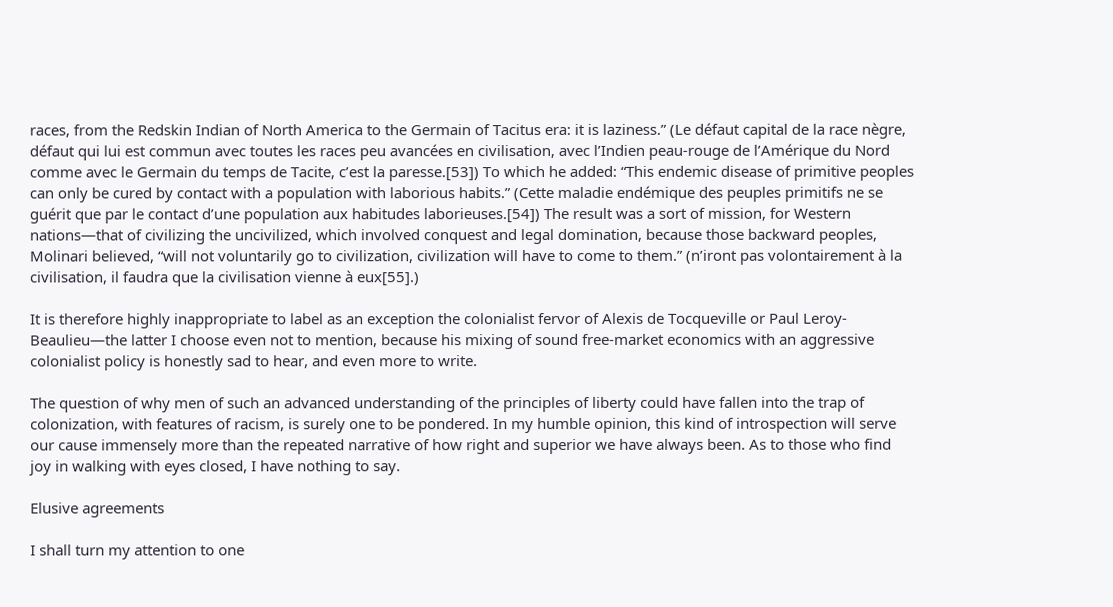races, from the Redskin Indian of North America to the Germain of Tacitus era: it is laziness.” (Le défaut capital de la race nègre, défaut qui lui est commun avec toutes les races peu avancées en civilisation, avec l’Indien peau-rouge de l’Amérique du Nord comme avec le Germain du temps de Tacite, c’est la paresse.[53]) To which he added: “This endemic disease of primitive peoples can only be cured by contact with a population with laborious habits.” (Cette maladie endémique des peuples primitifs ne se guérit que par le contact d’une population aux habitudes laborieuses.[54]) The result was a sort of mission, for Western nations—that of civilizing the uncivilized, which involved conquest and legal domination, because those backward peoples, Molinari believed, “will not voluntarily go to civilization, civilization will have to come to them.” (n’iront pas volontairement à la civilisation, il faudra que la civilisation vienne à eux[55].)

It is therefore highly inappropriate to label as an exception the colonialist fervor of Alexis de Tocqueville or Paul Leroy-Beaulieu—the latter I choose even not to mention, because his mixing of sound free-market economics with an aggressive colonialist policy is honestly sad to hear, and even more to write.

The question of why men of such an advanced understanding of the principles of liberty could have fallen into the trap of colonization, with features of racism, is surely one to be pondered. In my humble opinion, this kind of introspection will serve our cause immensely more than the repeated narrative of how right and superior we have always been. As to those who find joy in walking with eyes closed, I have nothing to say.

Elusive agreements

I shall turn my attention to one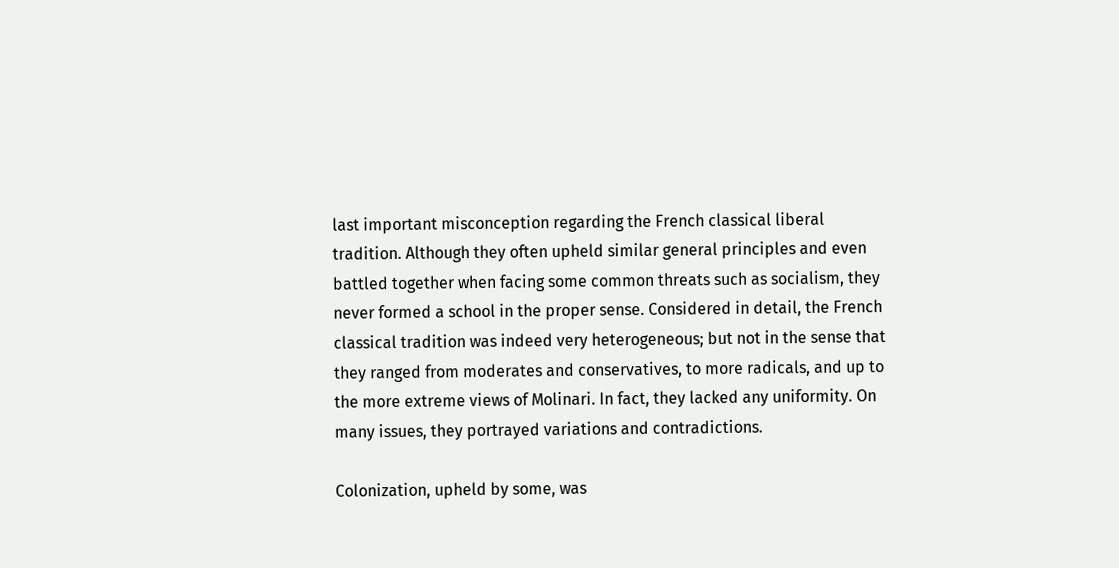last important misconception regarding the French classical liberal tradition. Although they often upheld similar general principles and even battled together when facing some common threats such as socialism, they never formed a school in the proper sense. Considered in detail, the French classical tradition was indeed very heterogeneous; but not in the sense that they ranged from moderates and conservatives, to more radicals, and up to the more extreme views of Molinari. In fact, they lacked any uniformity. On many issues, they portrayed variations and contradictions.

Colonization, upheld by some, was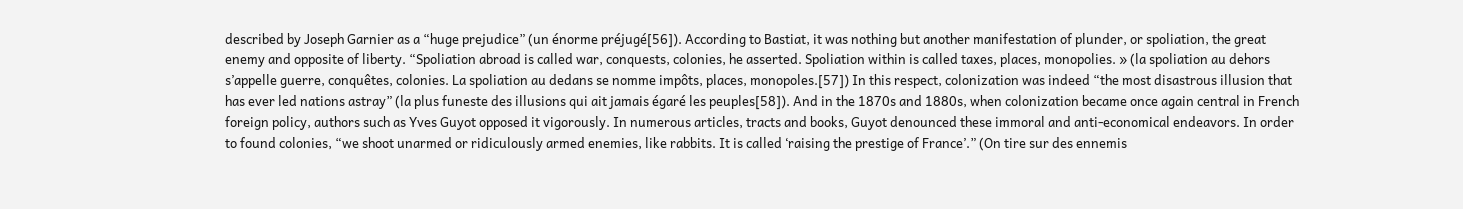described by Joseph Garnier as a “huge prejudice” (un énorme préjugé[56]). According to Bastiat, it was nothing but another manifestation of plunder, or spoliation, the great enemy and opposite of liberty. “Spoliation abroad is called war, conquests, colonies, he asserted. Spoliation within is called taxes, places, monopolies. » (la spoliation au dehors s’appelle guerre, conquêtes, colonies. La spoliation au dedans se nomme impôts, places, monopoles.[57]) In this respect, colonization was indeed “the most disastrous illusion that has ever led nations astray” (la plus funeste des illusions qui ait jamais égaré les peuples[58]). And in the 1870s and 1880s, when colonization became once again central in French foreign policy, authors such as Yves Guyot opposed it vigorously. In numerous articles, tracts and books, Guyot denounced these immoral and anti-economical endeavors. In order to found colonies, “we shoot unarmed or ridiculously armed enemies, like rabbits. It is called ‘raising the prestige of France’.” (On tire sur des ennemis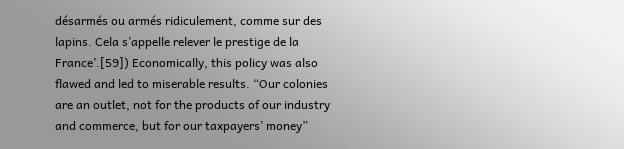désarmés ou armés ridiculement, comme sur des lapins. Cela s’appelle relever le prestige de la France’.[59]) Economically, this policy was also flawed and led to miserable results. “Our colonies are an outlet, not for the products of our industry and commerce, but for our taxpayers’ money”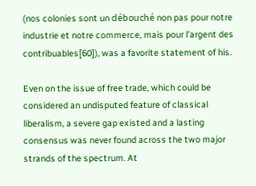(nos colonies sont un débouché non pas pour notre industrie et notre commerce, mais pour l’argent des contribuables[60]), was a favorite statement of his.

Even on the issue of free trade, which could be considered an undisputed feature of classical liberalism, a severe gap existed and a lasting consensus was never found across the two major strands of the spectrum. At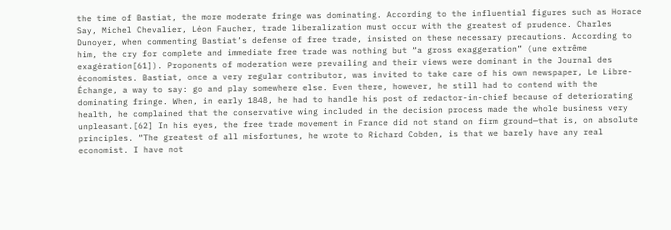the time of Bastiat, the more moderate fringe was dominating. According to the influential figures such as Horace Say, Michel Chevalier, Léon Faucher, trade liberalization must occur with the greatest of prudence. Charles Dunoyer, when commenting Bastiat’s defense of free trade, insisted on these necessary precautions. According to him, the cry for complete and immediate free trade was nothing but “a gross exaggeration” (une extrême exagération[61]). Proponents of moderation were prevailing and their views were dominant in the Journal des économistes. Bastiat, once a very regular contributor, was invited to take care of his own newspaper, Le Libre-Échange, a way to say: go and play somewhere else. Even there, however, he still had to contend with the dominating fringe. When, in early 1848, he had to handle his post of redactor-in-chief because of deteriorating health, he complained that the conservative wing included in the decision process made the whole business very unpleasant.[62] In his eyes, the free trade movement in France did not stand on firm ground—that is, on absolute principles. “The greatest of all misfortunes, he wrote to Richard Cobden, is that we barely have any real economist. I have not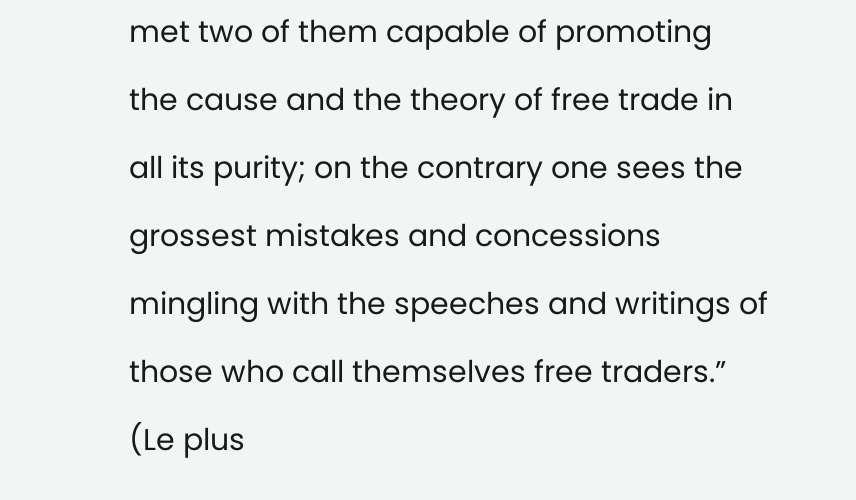met two of them capable of promoting the cause and the theory of free trade in all its purity; on the contrary one sees the grossest mistakes and concessions mingling with the speeches and writings of those who call themselves free traders.” (Le plus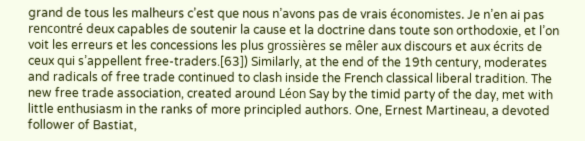grand de tous les malheurs c’est que nous n’avons pas de vrais économistes. Je n’en ai pas rencontré deux capables de soutenir la cause et la doctrine dans toute son orthodoxie, et l’on voit les erreurs et les concessions les plus grossières se mêler aux discours et aux écrits de ceux qui s’appellent free-traders.[63]) Similarly, at the end of the 19th century, moderates and radicals of free trade continued to clash inside the French classical liberal tradition. The new free trade association, created around Léon Say by the timid party of the day, met with little enthusiasm in the ranks of more principled authors. One, Ernest Martineau, a devoted follower of Bastiat,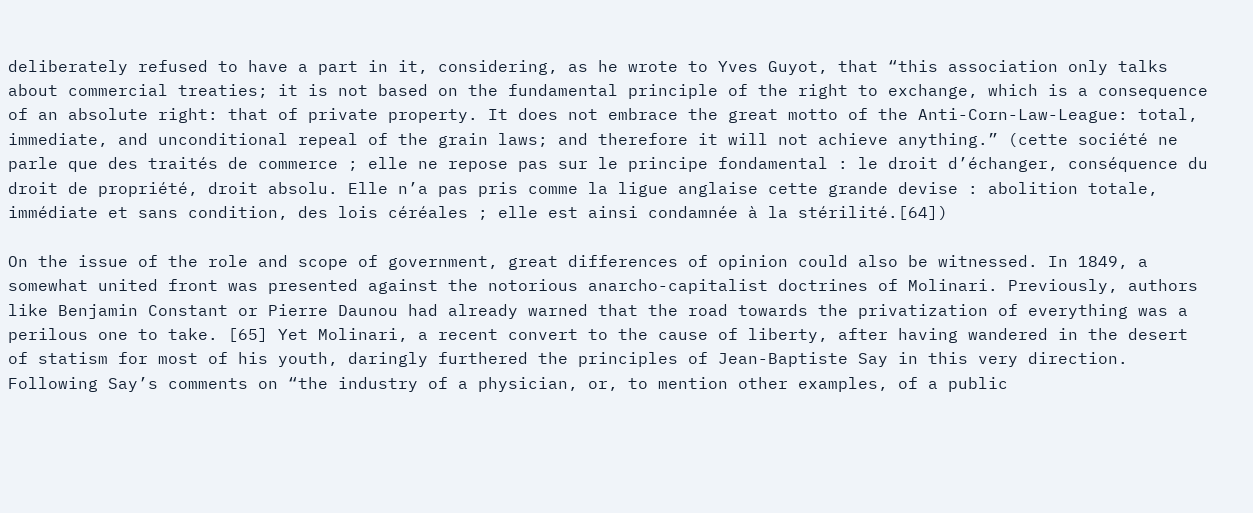deliberately refused to have a part in it, considering, as he wrote to Yves Guyot, that “this association only talks about commercial treaties; it is not based on the fundamental principle of the right to exchange, which is a consequence of an absolute right: that of private property. It does not embrace the great motto of the Anti-Corn-Law-League: total, immediate, and unconditional repeal of the grain laws; and therefore it will not achieve anything.” (cette société ne parle que des traités de commerce ; elle ne repose pas sur le principe fondamental : le droit d’échanger, conséquence du droit de propriété, droit absolu. Elle n’a pas pris comme la ligue anglaise cette grande devise : abolition totale, immédiate et sans condition, des lois céréales ; elle est ainsi condamnée à la stérilité.[64])

On the issue of the role and scope of government, great differences of opinion could also be witnessed. In 1849, a somewhat united front was presented against the notorious anarcho-capitalist doctrines of Molinari. Previously, authors like Benjamin Constant or Pierre Daunou had already warned that the road towards the privatization of everything was a perilous one to take. [65] Yet Molinari, a recent convert to the cause of liberty, after having wandered in the desert of statism for most of his youth, daringly furthered the principles of Jean-Baptiste Say in this very direction. Following Say’s comments on “the industry of a physician, or, to mention other examples, of a public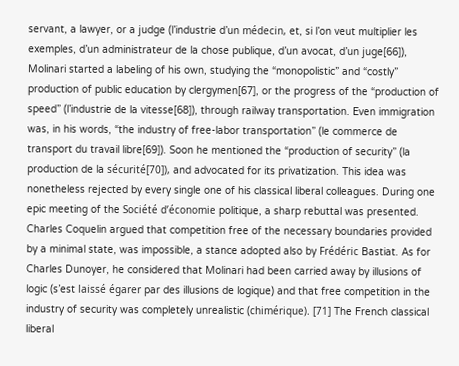servant, a lawyer, or a judge (l’industrie d’un médecin, et, si l’on veut multiplier les exemples, d’un administrateur de la chose publique, d’un avocat, d’un juge[66]), Molinari started a labeling of his own, studying the “monopolistic” and “costly” production of public education by clergymen[67], or the progress of the “production of speed” (l’industrie de la vitesse[68]), through railway transportation. Even immigration was, in his words, “the industry of free-labor transportation” (le commerce de transport du travail libre[69]). Soon he mentioned the “production of security” (la production de la sécurité[70]), and advocated for its privatization. This idea was nonetheless rejected by every single one of his classical liberal colleagues. During one epic meeting of the Société d’économie politique, a sharp rebuttal was presented. Charles Coquelin argued that competition free of the necessary boundaries provided by a minimal state, was impossible, a stance adopted also by Frédéric Bastiat. As for Charles Dunoyer, he considered that Molinari had been carried away by illusions of logic (s’est laissé égarer par des illusions de logique) and that free competition in the industry of security was completely unrealistic (chimérique). [71] The French classical liberal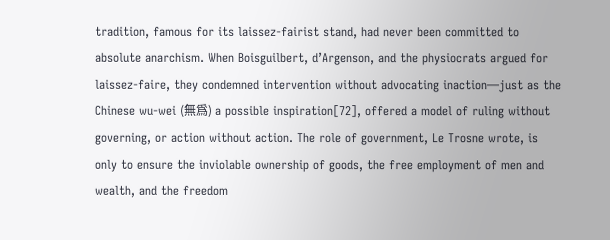tradition, famous for its laissez-fairist stand, had never been committed to absolute anarchism. When Boisguilbert, d’Argenson, and the physiocrats argued for laissez-faire, they condemned intervention without advocating inaction—just as the Chinese wu-wei (無爲) a possible inspiration[72], offered a model of ruling without governing, or action without action. The role of government, Le Trosne wrote, is only to ensure the inviolable ownership of goods, the free employment of men and wealth, and the freedom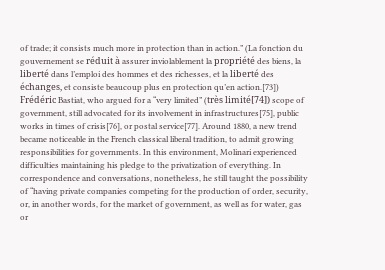of trade; it consists much more in protection than in action.” (La fonction du gouvernement se réduit à assurer inviolablement la propriété des biens, la liberté dans l’emploi des hommes et des richesses, et la liberté des échanges, et consiste beaucoup plus en protection qu’en action.[73]) Frédéric Bastiat, who argued for a “very limited” (très limité[74]) scope of government, still advocated for its involvement in infrastructures[75], public works in times of crisis[76], or postal service[77]. Around 1880, a new trend became noticeable in the French classical liberal tradition, to admit growing responsibilities for governments. In this environment, Molinari experienced difficulties maintaining his pledge to the privatization of everything. In correspondence and conversations, nonetheless, he still taught the possibility of “having private companies competing for the production of order, security, or, in another words, for the market of government, as well as for water, gas or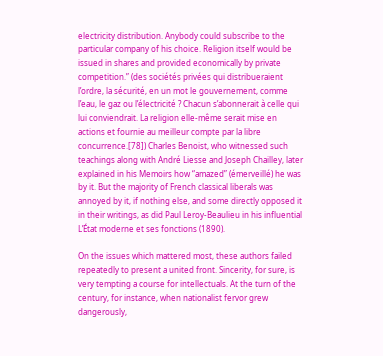electricity distribution. Anybody could subscribe to the particular company of his choice. Religion itself would be issued in shares and provided economically by private competition.” (des sociétés privées qui distribueraient l’ordre, la sécurité, en un mot le gouvernement, comme l’eau, le gaz ou l’électricité ? Chacun s’abonnerait à celle qui lui conviendrait. La religion elle-même serait mise en actions et fournie au meilleur compte par la libre concurrence.[78]) Charles Benoist, who witnessed such teachings along with André Liesse and Joseph Chailley, later explained in his Memoirs how “amazed” (émerveillé) he was by it. But the majority of French classical liberals was annoyed by it, if nothing else, and some directly opposed it in their writings, as did Paul Leroy-Beaulieu in his influential L’État moderne et ses fonctions (1890).

On the issues which mattered most, these authors failed repeatedly to present a united front. Sincerity, for sure, is very tempting a course for intellectuals. At the turn of the century, for instance, when nationalist fervor grew dangerously,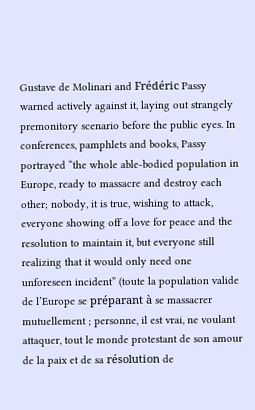Gustave de Molinari and Frédéric Passy warned actively against it, laying out strangely premonitory scenario before the public eyes. In conferences, pamphlets and books, Passy portrayed “the whole able-bodied population in Europe, ready to massacre and destroy each other; nobody, it is true, wishing to attack, everyone showing off a love for peace and the resolution to maintain it, but everyone still realizing that it would only need one unforeseen incident” (toute la population valide de l’Europe se préparant à se massacrer mutuellement ; personne, il est vrai, ne voulant attaquer, tout le monde protestant de son amour de la paix et de sa résolution de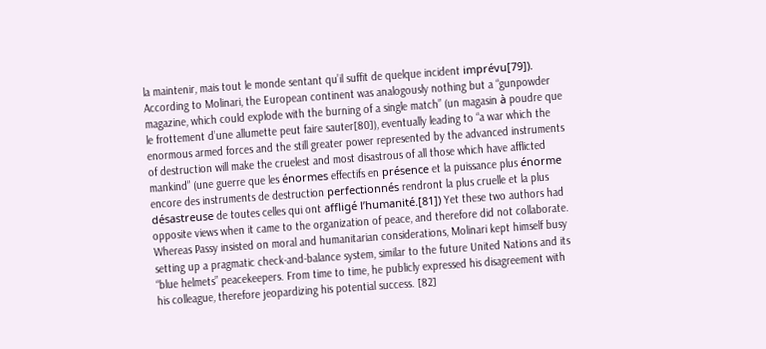la maintenir, mais tout le monde sentant qu’il suffit de quelque incident imprévu[79]). According to Molinari, the European continent was analogously nothing but a “gunpowder magazine, which could explode with the burning of a single match” (un magasin à poudre que le frottement d’une allumette peut faire sauter[80]), eventually leading to “a war which the enormous armed forces and the still greater power represented by the advanced instruments of destruction will make the cruelest and most disastrous of all those which have afflicted mankind” (une guerre que les énormes effectifs en présence et la puissance plus énorme encore des instruments de destruction perfectionnés rendront la plus cruelle et la plus désastreuse de toutes celles qui ont affligé l’humanité.[81]) Yet these two authors had opposite views when it came to the organization of peace, and therefore did not collaborate. Whereas Passy insisted on moral and humanitarian considerations, Molinari kept himself busy setting up a pragmatic check-and-balance system, similar to the future United Nations and its “blue helmets” peacekeepers. From time to time, he publicly expressed his disagreement with his colleague, therefore jeopardizing his potential success. [82]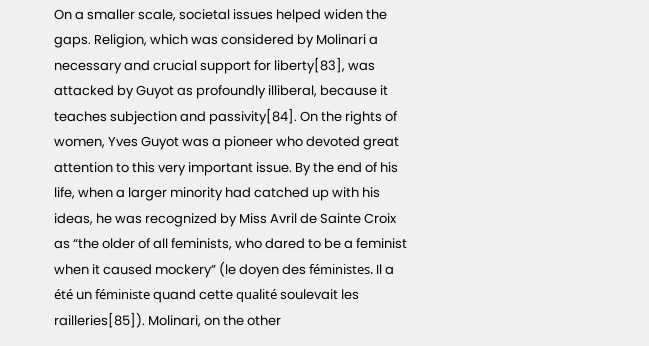On a smaller scale, societal issues helped widen the gaps. Religion, which was considered by Molinari a necessary and crucial support for liberty[83], was attacked by Guyot as profoundly illiberal, because it teaches subjection and passivity[84]. On the rights of women, Yves Guyot was a pioneer who devoted great attention to this very important issue. By the end of his life, when a larger minority had catched up with his ideas, he was recognized by Miss Avril de Sainte Croix as “the older of all feminists, who dared to be a feminist when it caused mockery” (le doyen des féministes. Il a été un féministe quand cette qualité soulevait les railleries[85]). Molinari, on the other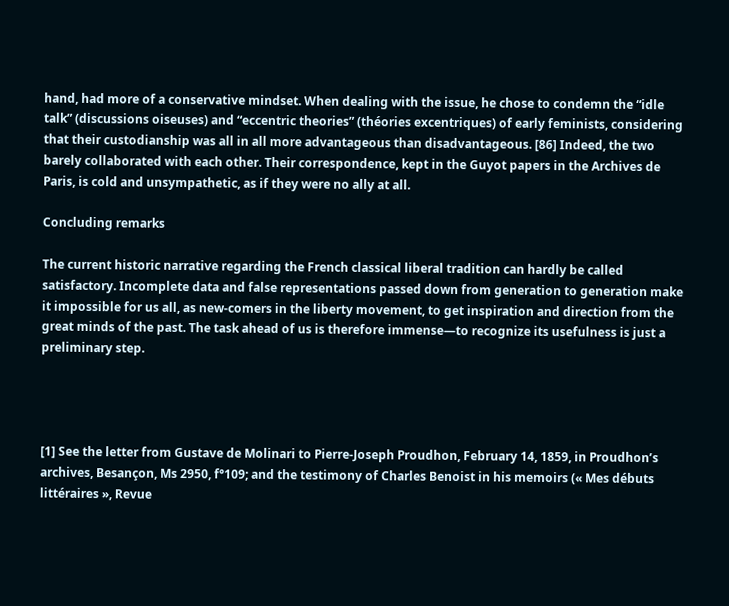hand, had more of a conservative mindset. When dealing with the issue, he chose to condemn the “idle talk” (discussions oiseuses) and “eccentric theories” (théories excentriques) of early feminists, considering that their custodianship was all in all more advantageous than disadvantageous. [86] Indeed, the two barely collaborated with each other. Their correspondence, kept in the Guyot papers in the Archives de Paris, is cold and unsympathetic, as if they were no ally at all.

Concluding remarks

The current historic narrative regarding the French classical liberal tradition can hardly be called satisfactory. Incomplete data and false representations passed down from generation to generation make it impossible for us all, as new-comers in the liberty movement, to get inspiration and direction from the great minds of the past. The task ahead of us is therefore immense—to recognize its usefulness is just a preliminary step.




[1] See the letter from Gustave de Molinari to Pierre-Joseph Proudhon, February 14, 1859, in Proudhon’s archives, Besançon, Ms 2950, f°109; and the testimony of Charles Benoist in his memoirs (« Mes débuts littéraires », Revue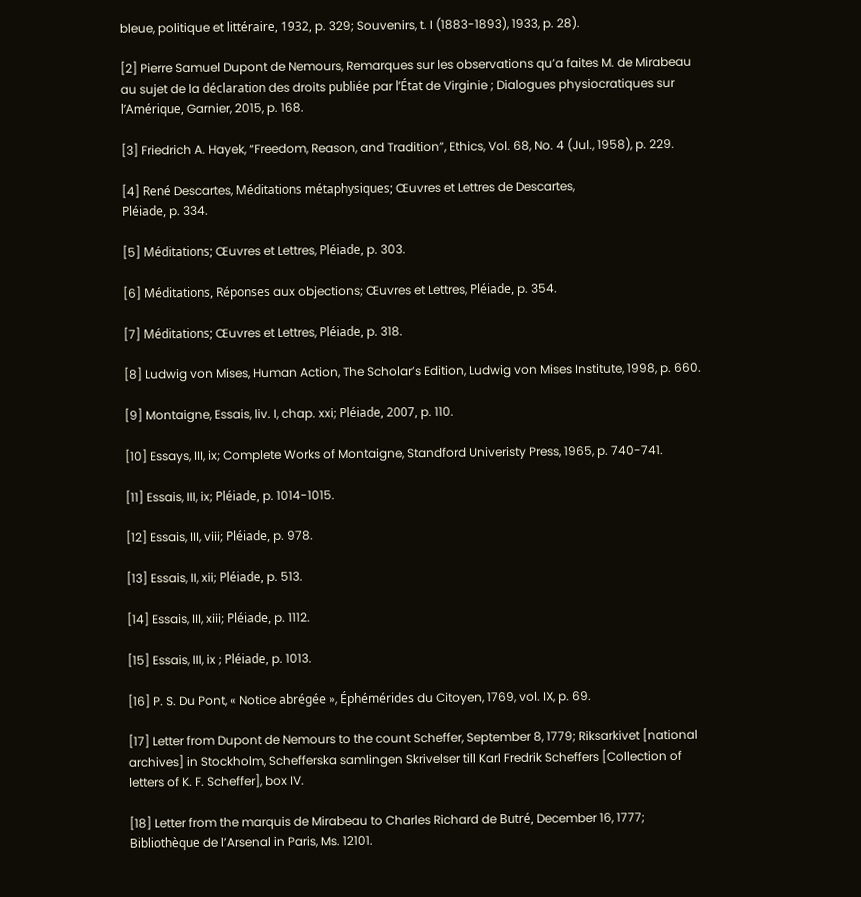bleue, politique et littéraire, 1932, p. 329; Souvenirs, t. I (1883-1893), 1933, p. 28).

[2] Pierre Samuel Dupont de Nemours, Remarques sur les observations qu’a faites M. de Mirabeau au sujet de la déclaration des droits publiée par l’État de Virginie ; Dialogues physiocratiques sur l’Amérique, Garnier, 2015, p. 168.

[3] Friedrich A. Hayek, “Freedom, Reason, and Tradition”, Ethics, Vol. 68, No. 4 (Jul., 1958), p. 229.

[4] René Descartes, Méditations métaphysiques; Œuvres et Lettres de Descartes,
Pléiade, p. 334.

[5] Méditations; Œuvres et Lettres, Pléiade, p. 303.

[6] Méditations, Réponses aux objections; Œuvres et Lettres, Pléiade, p. 354.

[7] Méditations; Œuvres et Lettres, Pléiade, p. 318.

[8] Ludwig von Mises, Human Action, The Scholar’s Edition, Ludwig von Mises Institute, 1998, p. 660.

[9] Montaigne, Essais, liv. I, chap. xxi; Pléiade, 2007, p. 110.

[10] Essays, III, ix; Complete Works of Montaigne, Standford Univeristy Press, 1965, p. 740-741.

[11] Essais, III, ix; Pléiade, p. 1014-1015.

[12] Essais, III, viii; Pléiade, p. 978.

[13] Essais, II, xii; Pléiade, p. 513.

[14] Essais, III, xiii; Pléiade, p. 1112.

[15] Essais, III, ix ; Pléiade, p. 1013.

[16] P. S. Du Pont, « Notice abrégée », Éphémérides du Citoyen, 1769, vol. IX, p. 69.

[17] Letter from Dupont de Nemours to the count Scheffer, September 8, 1779; Riksarkivet [national archives] in Stockholm, Schefferska samlingen Skrivelser till Karl Fredrik Scheffers [Collection of letters of K. F. Scheffer], box IV.

[18] Letter from the marquis de Mirabeau to Charles Richard de Butré, December 16, 1777; Bibliothèque de l’Arsenal in Paris, Ms. 12101.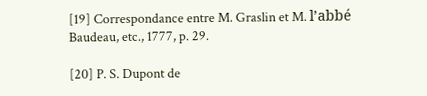[19] Correspondance entre M. Graslin et M. l’abbé Baudeau, etc., 1777, p. 29.

[20] P. S. Dupont de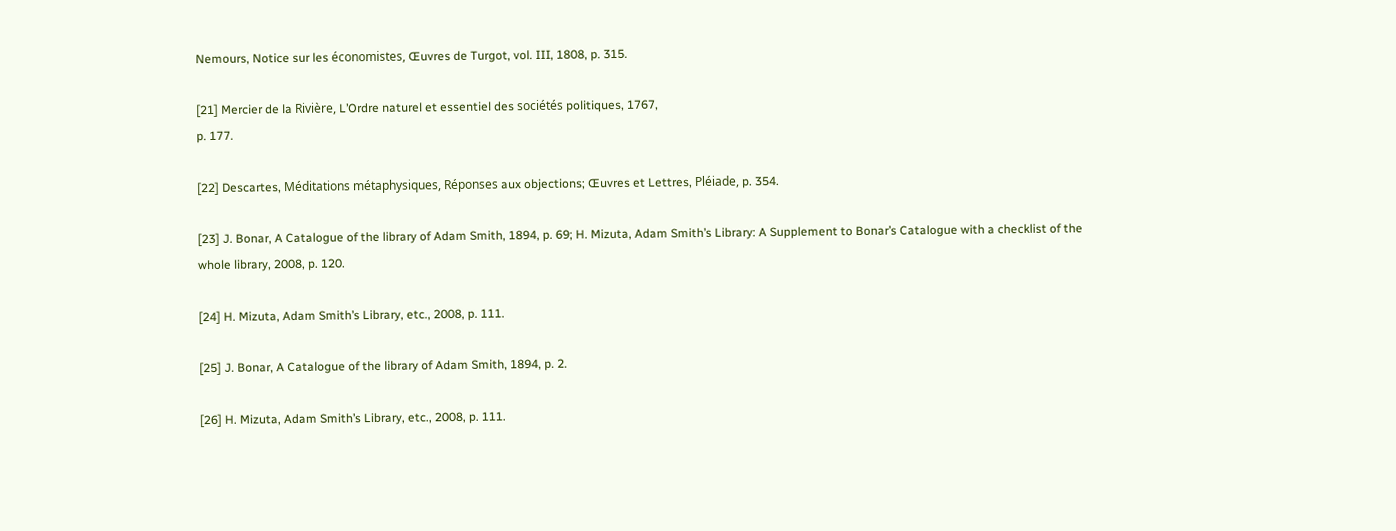Nemours, Notice sur les économistes, Œuvres de Turgot, vol. III, 1808, p. 315.

[21] Mercier de la Rivière, L’Ordre naturel et essentiel des sociétés politiques, 1767,
p. 177.

[22] Descartes, Méditations métaphysiques, Réponses aux objections; Œuvres et Lettres, Pléiade, p. 354.

[23] J. Bonar, A Catalogue of the library of Adam Smith, 1894, p. 69; H. Mizuta, Adam Smith’s Library: A Supplement to Bonar’s Catalogue with a checklist of the whole library, 2008, p. 120.

[24] H. Mizuta, Adam Smith’s Library, etc., 2008, p. 111.

[25] J. Bonar, A Catalogue of the library of Adam Smith, 1894, p. 2.

[26] H. Mizuta, Adam Smith’s Library, etc., 2008, p. 111.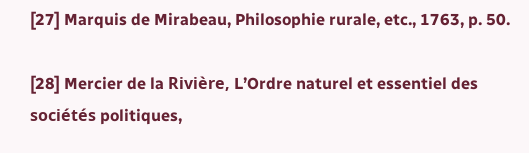[27] Marquis de Mirabeau, Philosophie rurale, etc., 1763, p. 50.

[28] Mercier de la Rivière, L’Ordre naturel et essentiel des sociétés politiques,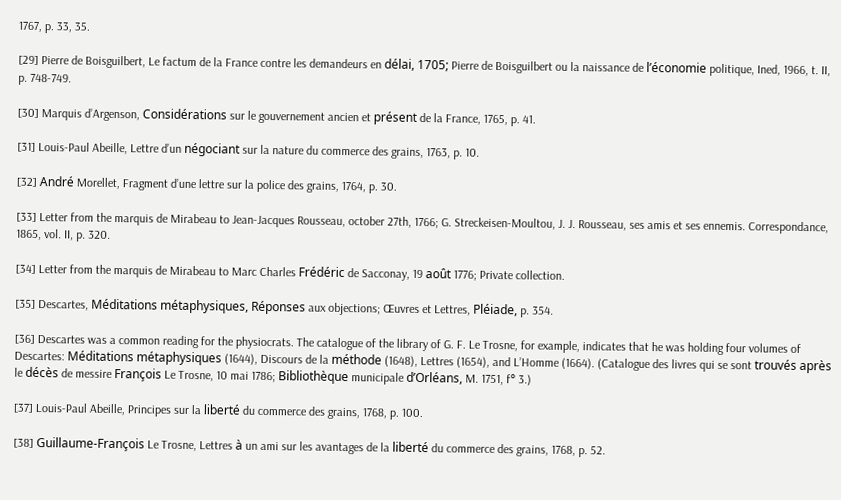1767, p. 33, 35.

[29] Pierre de Boisguilbert, Le factum de la France contre les demandeurs en délai, 1705; Pierre de Boisguilbert ou la naissance de l’économie politique, Ined, 1966, t. II,
p. 748-749.

[30] Marquis d’Argenson, Considérations sur le gouvernement ancien et présent de la France, 1765, p. 41.

[31] Louis-Paul Abeille, Lettre d’un négociant sur la nature du commerce des grains, 1763, p. 10.

[32] André Morellet, Fragment d’une lettre sur la police des grains, 1764, p. 30.

[33] Letter from the marquis de Mirabeau to Jean-Jacques Rousseau, october 27th, 1766; G. Streckeisen-Moultou, J. J. Rousseau, ses amis et ses ennemis. Correspondance, 1865, vol. II, p. 320.

[34] Letter from the marquis de Mirabeau to Marc Charles Frédéric de Sacconay, 19 août 1776; Private collection.

[35] Descartes, Méditations métaphysiques, Réponses aux objections; Œuvres et Lettres, Pléiade, p. 354.

[36] Descartes was a common reading for the physiocrats. The catalogue of the library of G. F. Le Trosne, for example, indicates that he was holding four volumes of Descartes: Méditations métaphysiques (1644), Discours de la méthode (1648), Lettres (1654), and L’Homme (1664). (Catalogue des livres qui se sont trouvés après le décès de messire François Le Trosne, 10 mai 1786; Bibliothèque municipale d’Orléans, M. 1751, f° 3.)

[37] Louis-Paul Abeille, Principes sur la liberté du commerce des grains, 1768, p. 100.

[38] Guillaume-François Le Trosne, Lettres à un ami sur les avantages de la liberté du commerce des grains, 1768, p. 52.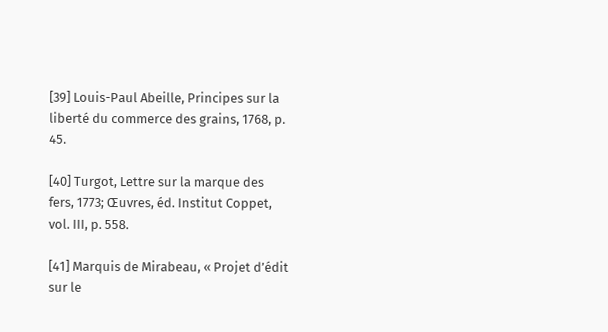[39] Louis-Paul Abeille, Principes sur la liberté du commerce des grains, 1768, p. 45.

[40] Turgot, Lettre sur la marque des fers, 1773; Œuvres, éd. Institut Coppet, vol. III, p. 558.

[41] Marquis de Mirabeau, « Projet d’édit sur le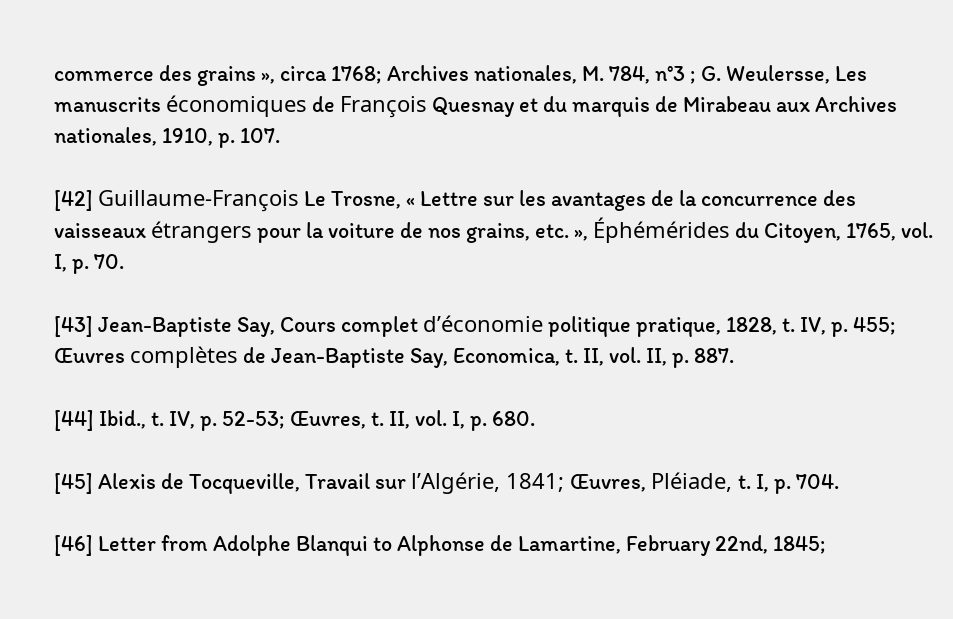commerce des grains », circa 1768; Archives nationales, M. 784, n°3 ; G. Weulersse, Les manuscrits économiques de François Quesnay et du marquis de Mirabeau aux Archives nationales, 1910, p. 107.

[42] Guillaume-François Le Trosne, « Lettre sur les avantages de la concurrence des vaisseaux étrangers pour la voiture de nos grains, etc. », Éphémérides du Citoyen, 1765, vol. I, p. 70.

[43] Jean-Baptiste Say, Cours complet d’économie politique pratique, 1828, t. IV, p. 455; Œuvres complètes de Jean-Baptiste Say, Economica, t. II, vol. II, p. 887.

[44] Ibid., t. IV, p. 52-53; Œuvres, t. II, vol. I, p. 680.

[45] Alexis de Tocqueville, Travail sur l’Algérie, 1841; Œuvres, Pléiade, t. I, p. 704.

[46] Letter from Adolphe Blanqui to Alphonse de Lamartine, February 22nd, 1845;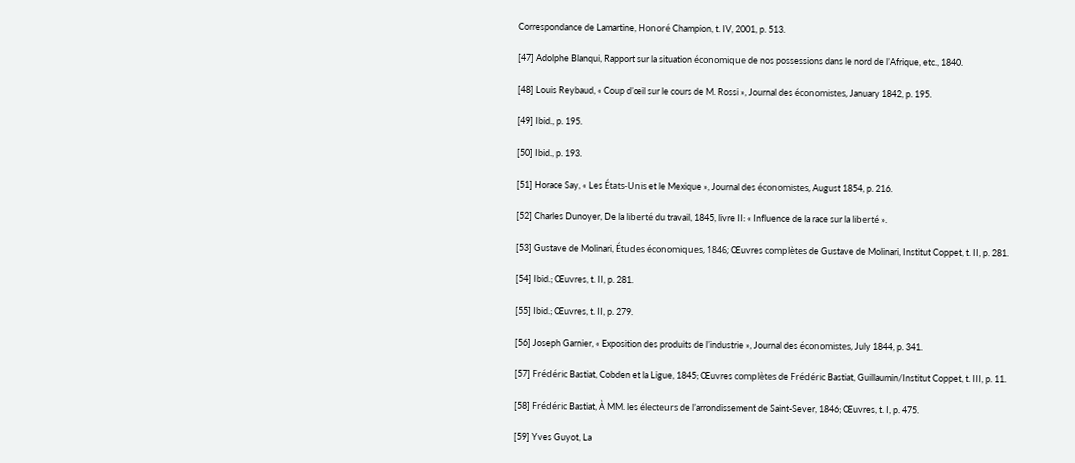Correspondance de Lamartine, Honoré Champion, t. IV, 2001, p. 513.

[47] Adolphe Blanqui, Rapport sur la situation économique de nos possessions dans le nord de l’Afrique, etc., 1840.

[48] Louis Reybaud, « Coup d’œil sur le cours de M. Rossi », Journal des économistes, January 1842, p. 195.

[49] Ibid., p. 195.

[50] Ibid., p. 193.

[51] Horace Say, « Les États-Unis et le Mexique », Journal des économistes, August 1854, p. 216.

[52] Charles Dunoyer, De la liberté du travail, 1845, livre II: « Influence de la race sur la liberté ».

[53] Gustave de Molinari, Études économiques, 1846; Œuvres complètes de Gustave de Molinari, Institut Coppet, t. II, p. 281.

[54] Ibid.; Œuvres, t. II, p. 281.

[55] Ibid.; Œuvres, t. II, p. 279.

[56] Joseph Garnier, « Exposition des produits de l’industrie », Journal des économistes, July 1844, p. 341.

[57] Frédéric Bastiat, Cobden et la Ligue, 1845; Œuvres complètes de Frédéric Bastiat, Guillaumin/Institut Coppet, t. III, p. 11.

[58] Frédéric Bastiat, À MM. les électeurs de l’arrondissement de Saint-Sever, 1846; Œuvres, t. I, p. 475.

[59] Yves Guyot, La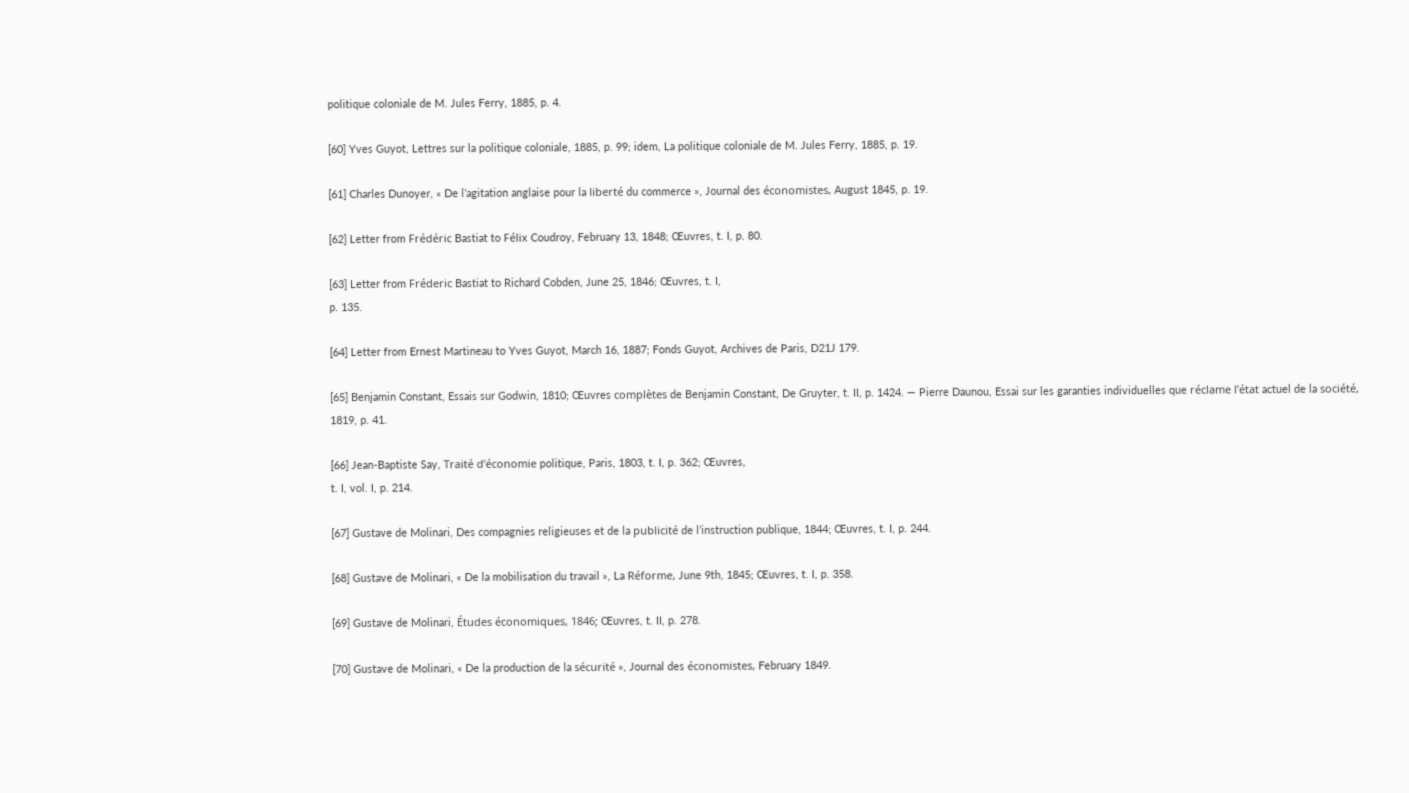politique coloniale de M. Jules Ferry, 1885, p. 4.

[60] Yves Guyot, Lettres sur la politique coloniale, 1885, p. 99; idem, La politique coloniale de M. Jules Ferry, 1885, p. 19.

[61] Charles Dunoyer, « De l’agitation anglaise pour la liberté du commerce », Journal des économistes, August 1845, p. 19.

[62] Letter from Frédéric Bastiat to Félix Coudroy, February 13, 1848; Œuvres, t. I, p. 80.

[63] Letter from Fréderic Bastiat to Richard Cobden, June 25, 1846; Œuvres, t. I,
p. 135.

[64] Letter from Ernest Martineau to Yves Guyot, March 16, 1887; Fonds Guyot, Archives de Paris, D21J 179.

[65] Benjamin Constant, Essais sur Godwin, 1810; Œuvres complètes de Benjamin Constant, De Gruyter, t. II, p. 1424. — Pierre Daunou, Essai sur les garanties individuelles que réclame l’état actuel de la société, 1819, p. 41.

[66] Jean-Baptiste Say, Traité d’économie politique, Paris, 1803, t. I, p. 362; Œuvres,
t. I, vol. I, p. 214.

[67] Gustave de Molinari, Des compagnies religieuses et de la publicité de l’instruction publique, 1844; Œuvres, t. I, p. 244.

[68] Gustave de Molinari, « De la mobilisation du travail », La Réforme, June 9th, 1845; Œuvres, t. I, p. 358.

[69] Gustave de Molinari, Études économiques, 1846; Œuvres, t. II, p. 278.

[70] Gustave de Molinari, « De la production de la sécurité », Journal des économistes, February 1849.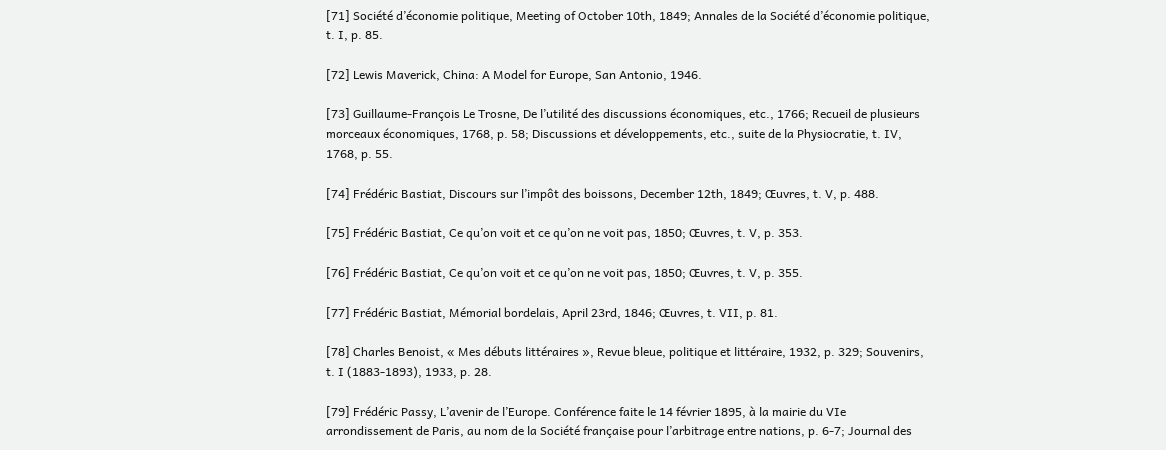[71] Société d’économie politique, Meeting of October 10th, 1849; Annales de la Société d’économie politique, t. I, p. 85.

[72] Lewis Maverick, China: A Model for Europe, San Antonio, 1946.

[73] Guillaume-François Le Trosne, De l’utilité des discussions économiques, etc., 1766; Recueil de plusieurs morceaux économiques, 1768, p. 58; Discussions et développements, etc., suite de la Physiocratie, t. IV, 1768, p. 55.

[74] Frédéric Bastiat, Discours sur l’impôt des boissons, December 12th, 1849; Œuvres, t. V, p. 488.

[75] Frédéric Bastiat, Ce qu’on voit et ce qu’on ne voit pas, 1850; Œuvres, t. V, p. 353.

[76] Frédéric Bastiat, Ce qu’on voit et ce qu’on ne voit pas, 1850; Œuvres, t. V, p. 355.

[77] Frédéric Bastiat, Mémorial bordelais, April 23rd, 1846; Œuvres, t. VII, p. 81.

[78] Charles Benoist, « Mes débuts littéraires », Revue bleue, politique et littéraire, 1932, p. 329; Souvenirs, t. I (1883-1893), 1933, p. 28.

[79] Frédéric Passy, L’avenir de l’Europe. Conférence faite le 14 février 1895, à la mairie du VIe arrondissement de Paris, au nom de la Société française pour l’arbitrage entre nations, p. 6-7; Journal des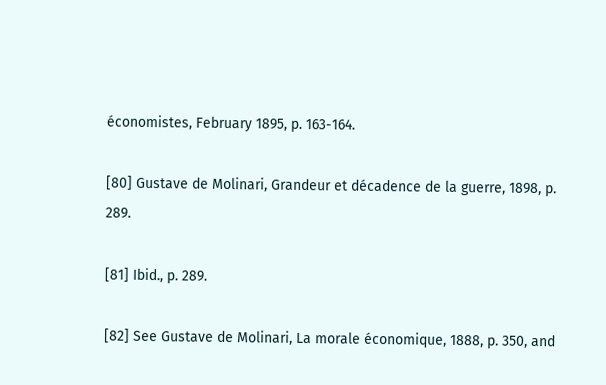économistes, February 1895, p. 163-164.

[80] Gustave de Molinari, Grandeur et décadence de la guerre, 1898, p. 289.

[81] Ibid., p. 289.

[82] See Gustave de Molinari, La morale économique, 1888, p. 350, and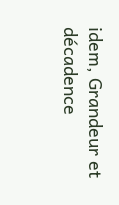idem, Grandeur et décadence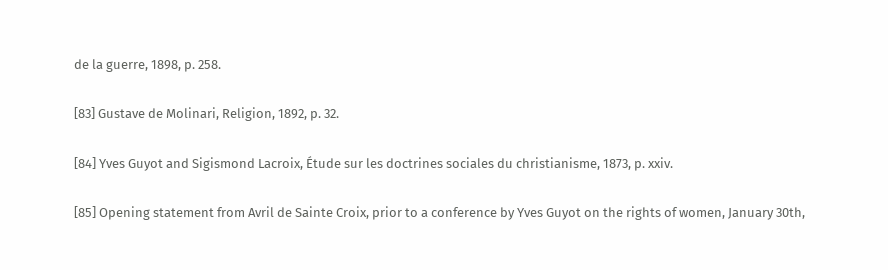de la guerre, 1898, p. 258.

[83] Gustave de Molinari, Religion, 1892, p. 32.

[84] Yves Guyot and Sigismond Lacroix, Étude sur les doctrines sociales du christianisme, 1873, p. xxiv.

[85] Opening statement from Avril de Sainte Croix, prior to a conference by Yves Guyot on the rights of women, January 30th,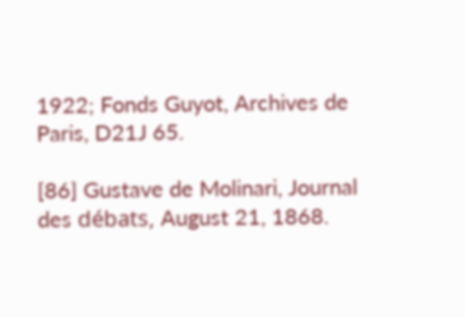1922; Fonds Guyot, Archives de Paris, D21J 65.

[86] Gustave de Molinari, Journal des débats, August 21, 1868.